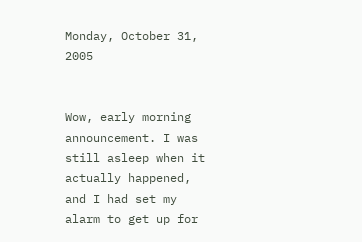Monday, October 31, 2005


Wow, early morning announcement. I was still asleep when it actually happened, and I had set my alarm to get up for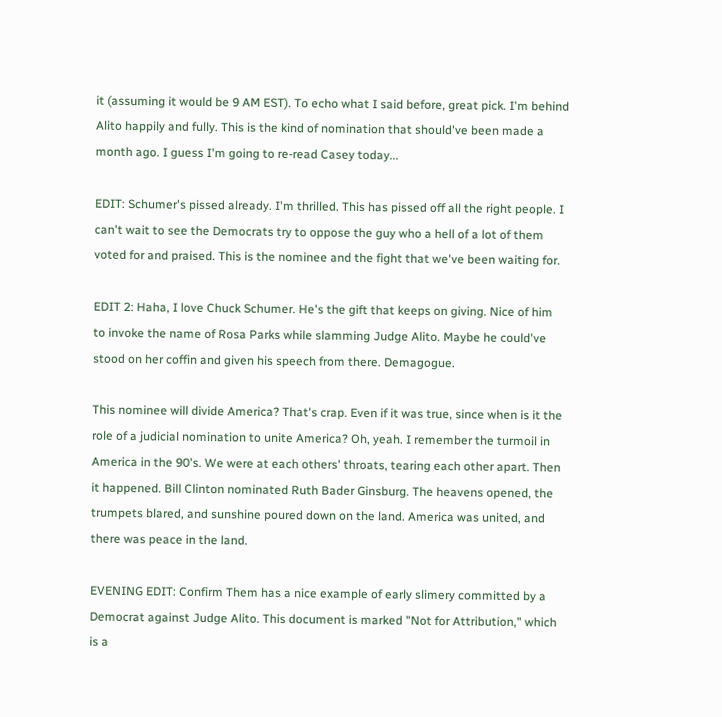it (assuming it would be 9 AM EST). To echo what I said before, great pick. I'm behind Alito happily and fully. This is the kind of nomination that should've been made a month ago. I guess I'm going to re-read Casey today...

EDIT: Schumer's pissed already. I'm thrilled. This has pissed off all the right people. I can't wait to see the Democrats try to oppose the guy who a hell of a lot of them voted for and praised. This is the nominee and the fight that we've been waiting for.

EDIT 2: Haha, I love Chuck Schumer. He's the gift that keeps on giving. Nice of him to invoke the name of Rosa Parks while slamming Judge Alito. Maybe he could've stood on her coffin and given his speech from there. Demagogue.

This nominee will divide America? That's crap. Even if it was true, since when is it the role of a judicial nomination to unite America? Oh, yeah. I remember the turmoil in America in the 90's. We were at each others' throats, tearing each other apart. Then it happened. Bill Clinton nominated Ruth Bader Ginsburg. The heavens opened, the trumpets blared, and sunshine poured down on the land. America was united, and there was peace in the land.

EVENING EDIT: Confirm Them has a nice example of early slimery committed by a Democrat against Judge Alito. This document is marked "Not for Attribution," which is a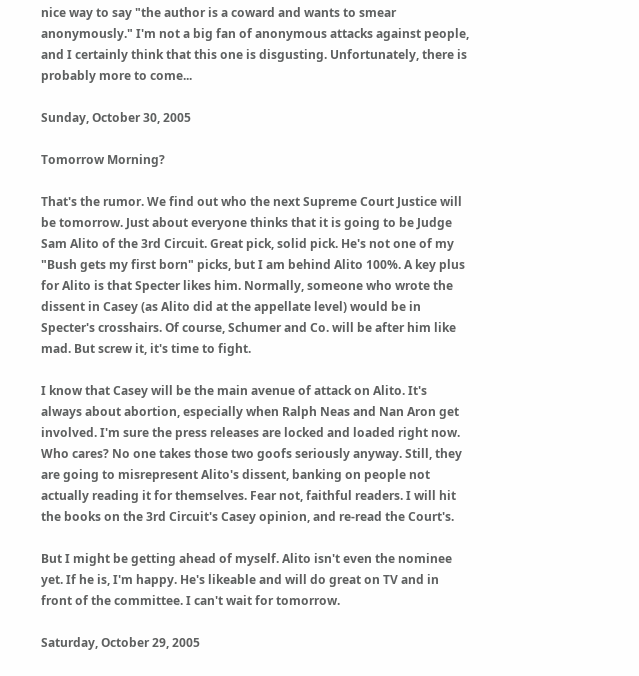nice way to say "the author is a coward and wants to smear anonymously." I'm not a big fan of anonymous attacks against people, and I certainly think that this one is disgusting. Unfortunately, there is probably more to come...

Sunday, October 30, 2005

Tomorrow Morning?

That's the rumor. We find out who the next Supreme Court Justice will be tomorrow. Just about everyone thinks that it is going to be Judge Sam Alito of the 3rd Circuit. Great pick, solid pick. He's not one of my "Bush gets my first born" picks, but I am behind Alito 100%. A key plus for Alito is that Specter likes him. Normally, someone who wrote the dissent in Casey (as Alito did at the appellate level) would be in Specter's crosshairs. Of course, Schumer and Co. will be after him like mad. But screw it, it's time to fight.

I know that Casey will be the main avenue of attack on Alito. It's always about abortion, especially when Ralph Neas and Nan Aron get involved. I'm sure the press releases are locked and loaded right now. Who cares? No one takes those two goofs seriously anyway. Still, they are going to misrepresent Alito's dissent, banking on people not actually reading it for themselves. Fear not, faithful readers. I will hit the books on the 3rd Circuit's Casey opinion, and re-read the Court's.

But I might be getting ahead of myself. Alito isn't even the nominee yet. If he is, I'm happy. He's likeable and will do great on TV and in front of the committee. I can't wait for tomorrow.

Saturday, October 29, 2005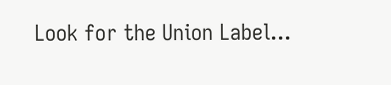Look for the Union Label...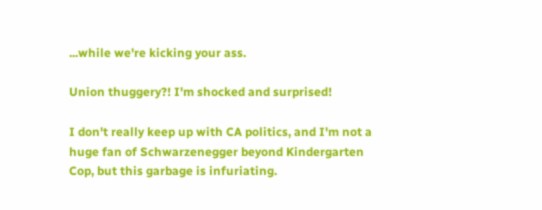...while we're kicking your ass.

Union thuggery?! I'm shocked and surprised!

I don't really keep up with CA politics, and I'm not a huge fan of Schwarzenegger beyond Kindergarten Cop, but this garbage is infuriating.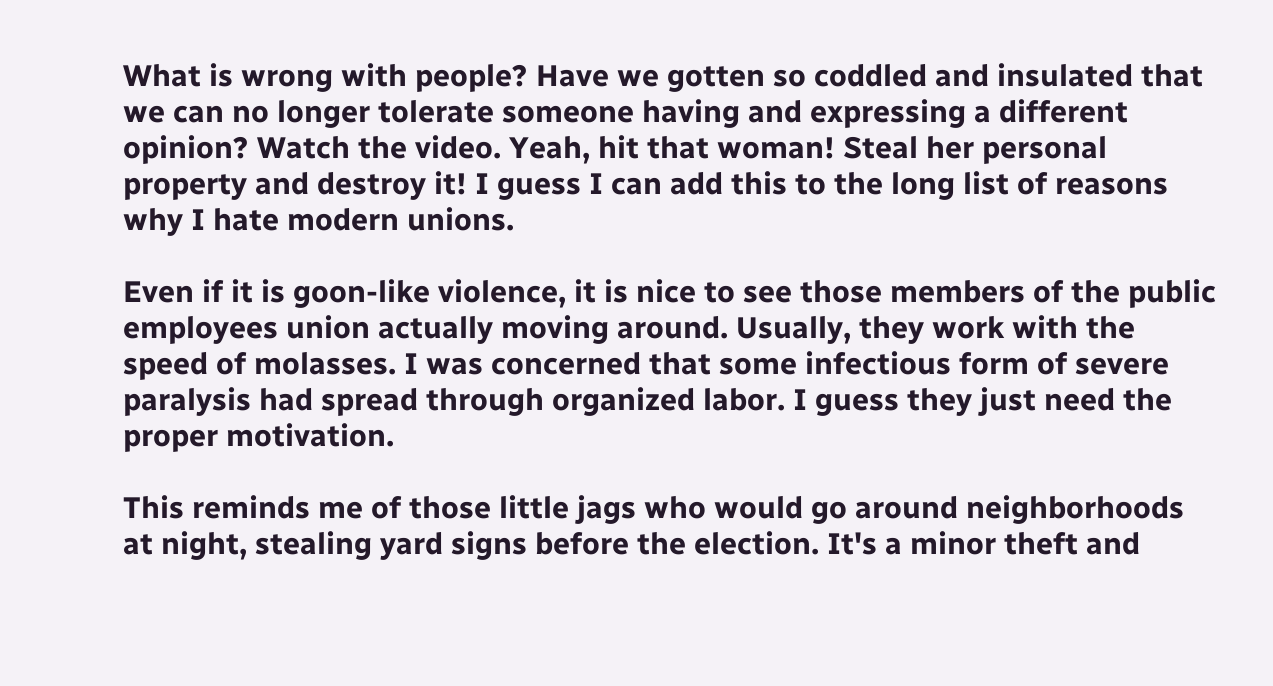What is wrong with people? Have we gotten so coddled and insulated that we can no longer tolerate someone having and expressing a different opinion? Watch the video. Yeah, hit that woman! Steal her personal property and destroy it! I guess I can add this to the long list of reasons why I hate modern unions.

Even if it is goon-like violence, it is nice to see those members of the public employees union actually moving around. Usually, they work with the speed of molasses. I was concerned that some infectious form of severe paralysis had spread through organized labor. I guess they just need the proper motivation.

This reminds me of those little jags who would go around neighborhoods at night, stealing yard signs before the election. It's a minor theft and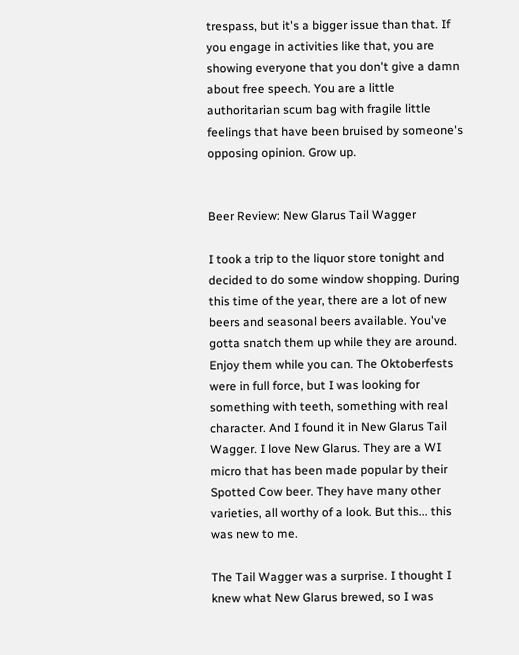trespass, but it's a bigger issue than that. If you engage in activities like that, you are showing everyone that you don't give a damn about free speech. You are a little authoritarian scum bag with fragile little feelings that have been bruised by someone's opposing opinion. Grow up.


Beer Review: New Glarus Tail Wagger

I took a trip to the liquor store tonight and decided to do some window shopping. During this time of the year, there are a lot of new beers and seasonal beers available. You've gotta snatch them up while they are around. Enjoy them while you can. The Oktoberfests were in full force, but I was looking for something with teeth, something with real character. And I found it in New Glarus Tail Wagger. I love New Glarus. They are a WI micro that has been made popular by their Spotted Cow beer. They have many other varieties, all worthy of a look. But this... this was new to me.

The Tail Wagger was a surprise. I thought I knew what New Glarus brewed, so I was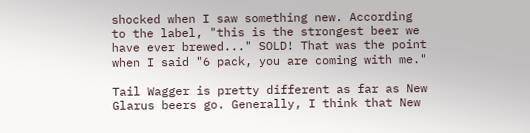shocked when I saw something new. According to the label, "this is the strongest beer we have ever brewed..." SOLD! That was the point when I said "6 pack, you are coming with me."

Tail Wagger is pretty different as far as New Glarus beers go. Generally, I think that New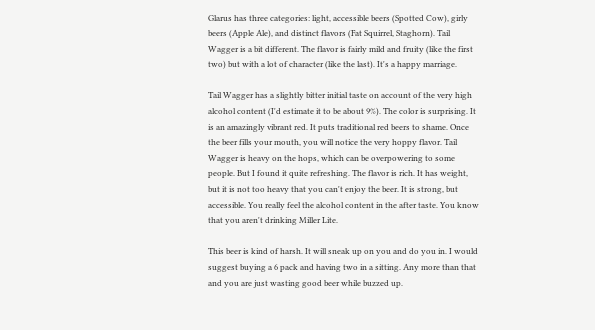Glarus has three categories: light, accessible beers (Spotted Cow), girly beers (Apple Ale), and distinct flavors (Fat Squirrel, Staghorn). Tail Wagger is a bit different. The flavor is fairly mild and fruity (like the first two) but with a lot of character (like the last). It's a happy marriage.

Tail Wagger has a slightly bitter initial taste on account of the very high alcohol content (I'd estimate it to be about 9%). The color is surprising. It is an amazingly vibrant red. It puts traditional red beers to shame. Once the beer fills your mouth, you will notice the very hoppy flavor. Tail Wagger is heavy on the hops, which can be overpowering to some people. But I found it quite refreshing. The flavor is rich. It has weight, but it is not too heavy that you can't enjoy the beer. It is strong, but accessible. You really feel the alcohol content in the after taste. You know that you aren't drinking Miller Lite.

This beer is kind of harsh. It will sneak up on you and do you in. I would suggest buying a 6 pack and having two in a sitting. Any more than that and you are just wasting good beer while buzzed up.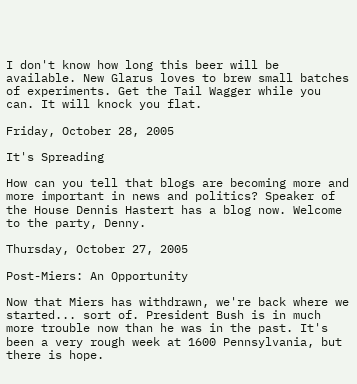I don't know how long this beer will be available. New Glarus loves to brew small batches of experiments. Get the Tail Wagger while you can. It will knock you flat.

Friday, October 28, 2005

It's Spreading

How can you tell that blogs are becoming more and more important in news and politics? Speaker of the House Dennis Hastert has a blog now. Welcome to the party, Denny.

Thursday, October 27, 2005

Post-Miers: An Opportunity

Now that Miers has withdrawn, we're back where we started... sort of. President Bush is in much more trouble now than he was in the past. It's been a very rough week at 1600 Pennsylvania, but there is hope.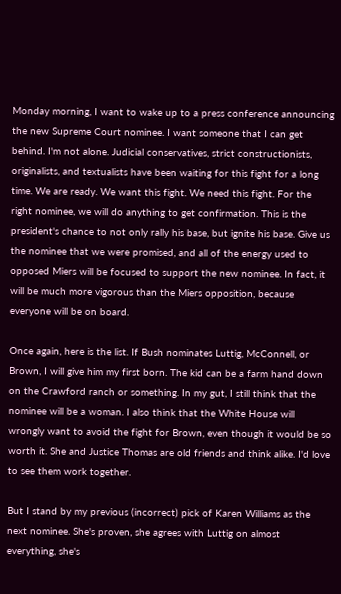Monday morning, I want to wake up to a press conference announcing the new Supreme Court nominee. I want someone that I can get behind. I'm not alone. Judicial conservatives, strict constructionists, originalists, and textualists have been waiting for this fight for a long time. We are ready. We want this fight. We need this fight. For the right nominee, we will do anything to get confirmation. This is the president's chance to not only rally his base, but ignite his base. Give us the nominee that we were promised, and all of the energy used to opposed Miers will be focused to support the new nominee. In fact, it will be much more vigorous than the Miers opposition, because everyone will be on board.

Once again, here is the list. If Bush nominates Luttig, McConnell, or Brown, I will give him my first born. The kid can be a farm hand down on the Crawford ranch or something. In my gut, I still think that the nominee will be a woman. I also think that the White House will wrongly want to avoid the fight for Brown, even though it would be so worth it. She and Justice Thomas are old friends and think alike. I'd love to see them work together.

But I stand by my previous (incorrect) pick of Karen Williams as the next nominee. She's proven, she agrees with Luttig on almost everything, she's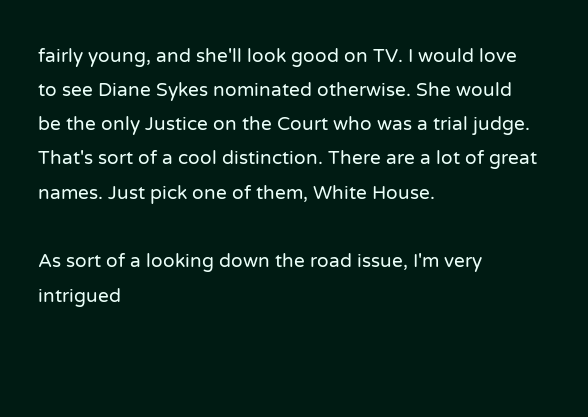fairly young, and she'll look good on TV. I would love to see Diane Sykes nominated otherwise. She would be the only Justice on the Court who was a trial judge. That's sort of a cool distinction. There are a lot of great names. Just pick one of them, White House.

As sort of a looking down the road issue, I'm very intrigued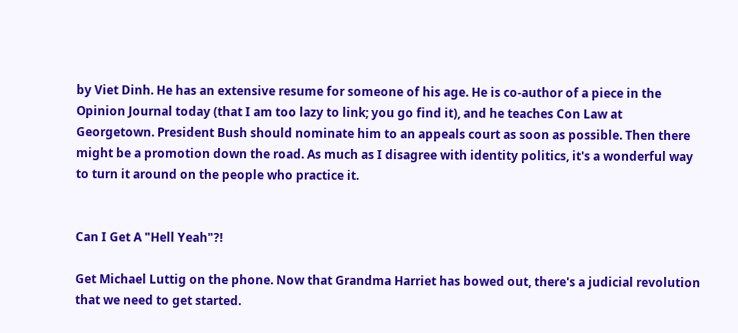by Viet Dinh. He has an extensive resume for someone of his age. He is co-author of a piece in the Opinion Journal today (that I am too lazy to link; you go find it), and he teaches Con Law at Georgetown. President Bush should nominate him to an appeals court as soon as possible. Then there might be a promotion down the road. As much as I disagree with identity politics, it's a wonderful way to turn it around on the people who practice it.


Can I Get A "Hell Yeah"?!

Get Michael Luttig on the phone. Now that Grandma Harriet has bowed out, there's a judicial revolution that we need to get started.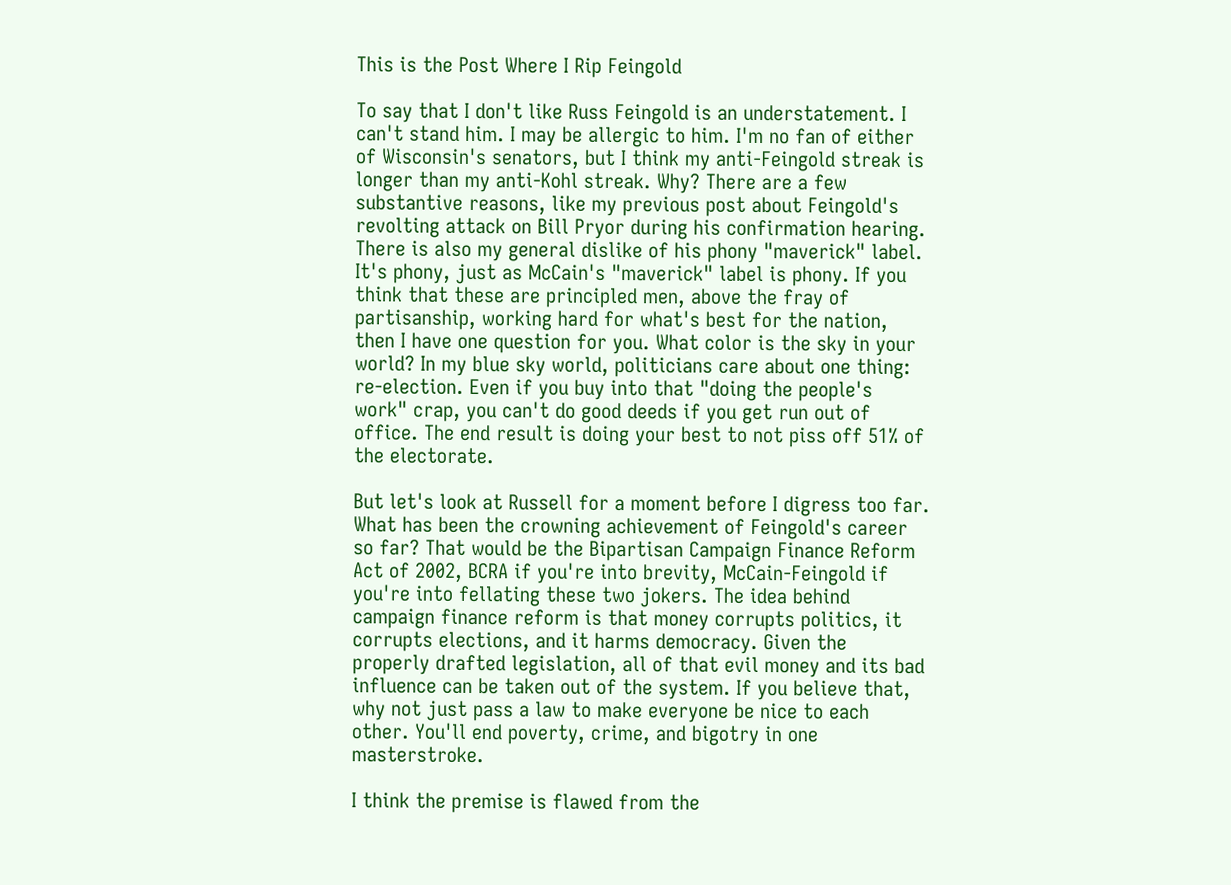This is the Post Where I Rip Feingold

To say that I don't like Russ Feingold is an understatement. I can't stand him. I may be allergic to him. I'm no fan of either of Wisconsin's senators, but I think my anti-Feingold streak is longer than my anti-Kohl streak. Why? There are a few substantive reasons, like my previous post about Feingold's revolting attack on Bill Pryor during his confirmation hearing. There is also my general dislike of his phony "maverick" label. It's phony, just as McCain's "maverick" label is phony. If you think that these are principled men, above the fray of partisanship, working hard for what's best for the nation, then I have one question for you. What color is the sky in your world? In my blue sky world, politicians care about one thing: re-election. Even if you buy into that "doing the people's work" crap, you can't do good deeds if you get run out of office. The end result is doing your best to not piss off 51% of the electorate.

But let's look at Russell for a moment before I digress too far. What has been the crowning achievement of Feingold's career so far? That would be the Bipartisan Campaign Finance Reform Act of 2002, BCRA if you're into brevity, McCain-Feingold if you're into fellating these two jokers. The idea behind campaign finance reform is that money corrupts politics, it corrupts elections, and it harms democracy. Given the properly drafted legislation, all of that evil money and its bad influence can be taken out of the system. If you believe that, why not just pass a law to make everyone be nice to each other. You'll end poverty, crime, and bigotry in one masterstroke.

I think the premise is flawed from the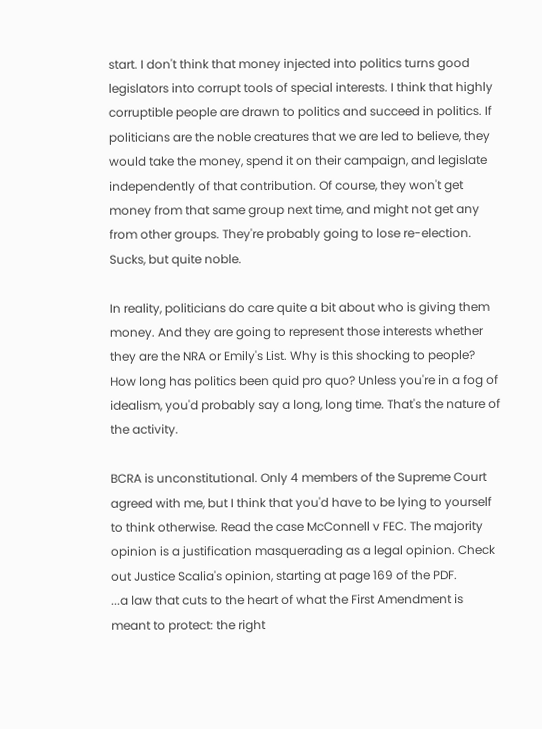start. I don't think that money injected into politics turns good legislators into corrupt tools of special interests. I think that highly corruptible people are drawn to politics and succeed in politics. If politicians are the noble creatures that we are led to believe, they would take the money, spend it on their campaign, and legislate independently of that contribution. Of course, they won't get money from that same group next time, and might not get any from other groups. They're probably going to lose re-election. Sucks, but quite noble.

In reality, politicians do care quite a bit about who is giving them money. And they are going to represent those interests whether they are the NRA or Emily's List. Why is this shocking to people? How long has politics been quid pro quo? Unless you're in a fog of idealism, you'd probably say a long, long time. That's the nature of the activity.

BCRA is unconstitutional. Only 4 members of the Supreme Court agreed with me, but I think that you'd have to be lying to yourself to think otherwise. Read the case McConnell v FEC. The majority opinion is a justification masquerading as a legal opinion. Check out Justice Scalia's opinion, starting at page 169 of the PDF.
...a law that cuts to the heart of what the First Amendment is meant to protect: the right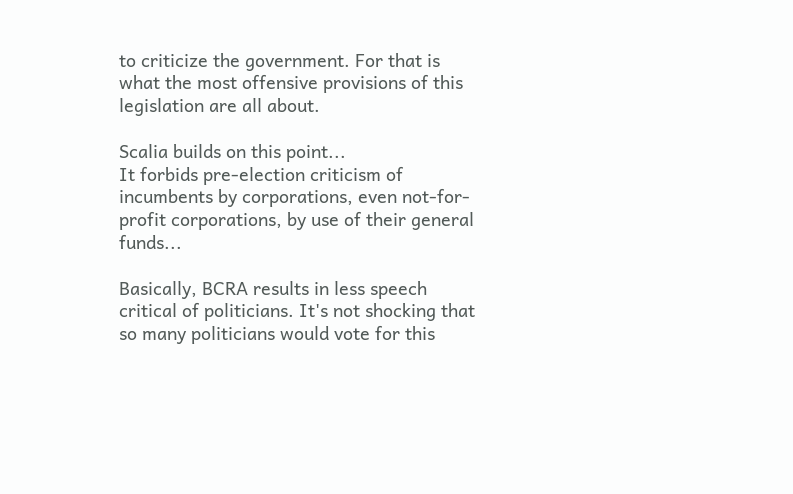to criticize the government. For that is what the most offensive provisions of this legislation are all about.

Scalia builds on this point...
It forbids pre-election criticism of incumbents by corporations, even not-for-profit corporations, by use of their general funds...

Basically, BCRA results in less speech critical of politicians. It's not shocking that so many politicians would vote for this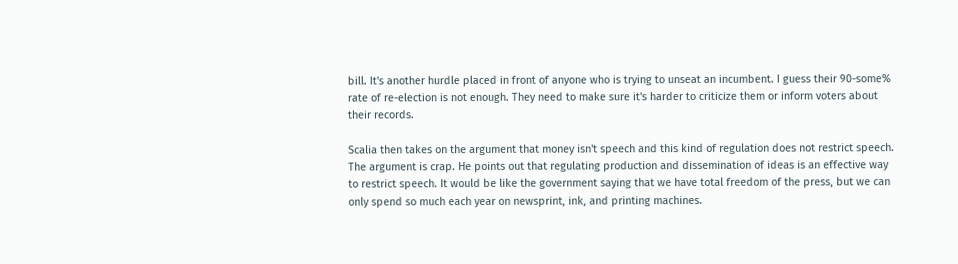bill. It's another hurdle placed in front of anyone who is trying to unseat an incumbent. I guess their 90-some% rate of re-election is not enough. They need to make sure it's harder to criticize them or inform voters about their records.

Scalia then takes on the argument that money isn't speech and this kind of regulation does not restrict speech. The argument is crap. He points out that regulating production and dissemination of ideas is an effective way to restrict speech. It would be like the government saying that we have total freedom of the press, but we can only spend so much each year on newsprint, ink, and printing machines.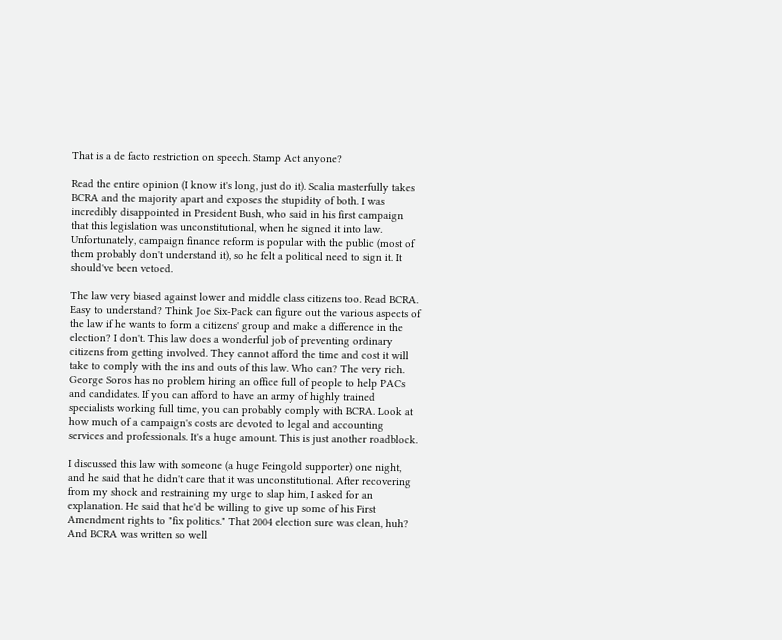That is a de facto restriction on speech. Stamp Act anyone?

Read the entire opinion (I know it's long, just do it). Scalia masterfully takes BCRA and the majority apart and exposes the stupidity of both. I was incredibly disappointed in President Bush, who said in his first campaign that this legislation was unconstitutional, when he signed it into law. Unfortunately, campaign finance reform is popular with the public (most of them probably don't understand it), so he felt a political need to sign it. It should've been vetoed.

The law very biased against lower and middle class citizens too. Read BCRA. Easy to understand? Think Joe Six-Pack can figure out the various aspects of the law if he wants to form a citizens' group and make a difference in the election? I don't. This law does a wonderful job of preventing ordinary citizens from getting involved. They cannot afford the time and cost it will take to comply with the ins and outs of this law. Who can? The very rich. George Soros has no problem hiring an office full of people to help PACs and candidates. If you can afford to have an army of highly trained specialists working full time, you can probably comply with BCRA. Look at how much of a campaign's costs are devoted to legal and accounting services and professionals. It's a huge amount. This is just another roadblock.

I discussed this law with someone (a huge Feingold supporter) one night, and he said that he didn't care that it was unconstitutional. After recovering from my shock and restraining my urge to slap him, I asked for an explanation. He said that he'd be willing to give up some of his First Amendment rights to "fix politics." That 2004 election sure was clean, huh? And BCRA was written so well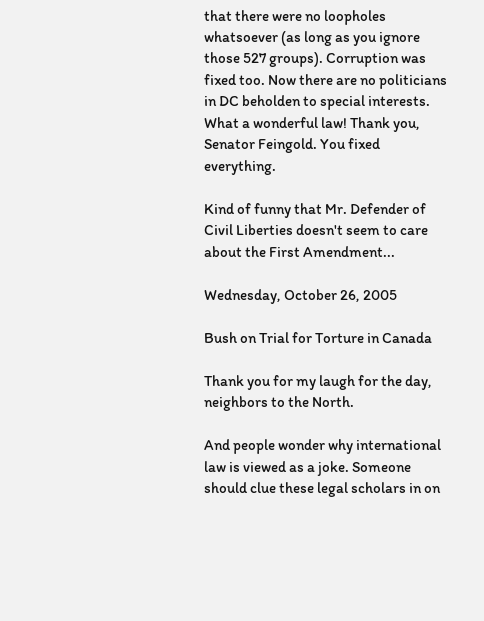that there were no loopholes whatsoever (as long as you ignore those 527 groups). Corruption was fixed too. Now there are no politicians in DC beholden to special interests. What a wonderful law! Thank you, Senator Feingold. You fixed everything.

Kind of funny that Mr. Defender of Civil Liberties doesn't seem to care about the First Amendment...

Wednesday, October 26, 2005

Bush on Trial for Torture in Canada

Thank you for my laugh for the day, neighbors to the North.

And people wonder why international law is viewed as a joke. Someone should clue these legal scholars in on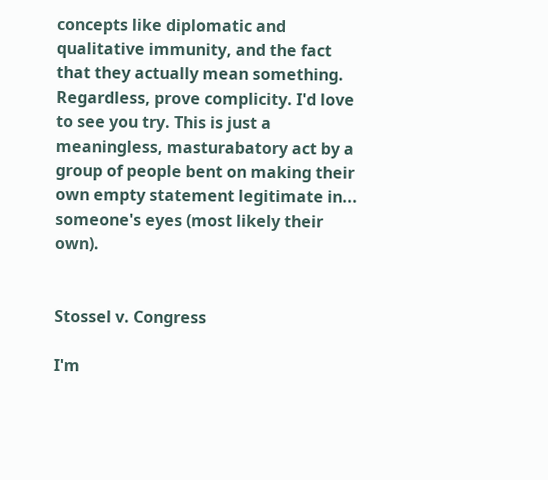concepts like diplomatic and qualitative immunity, and the fact that they actually mean something. Regardless, prove complicity. I'd love to see you try. This is just a meaningless, masturabatory act by a group of people bent on making their own empty statement legitimate in... someone's eyes (most likely their own).


Stossel v. Congress

I'm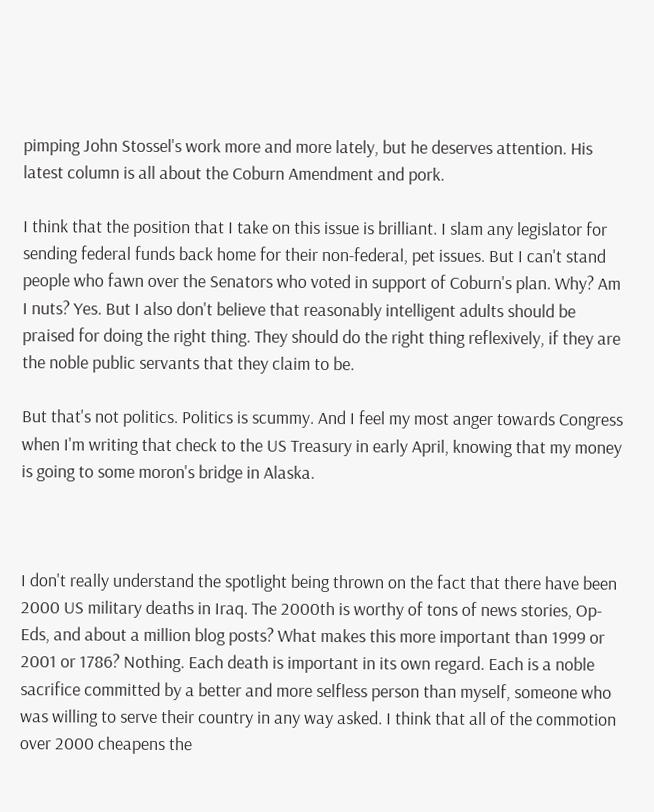pimping John Stossel's work more and more lately, but he deserves attention. His latest column is all about the Coburn Amendment and pork.

I think that the position that I take on this issue is brilliant. I slam any legislator for sending federal funds back home for their non-federal, pet issues. But I can't stand people who fawn over the Senators who voted in support of Coburn's plan. Why? Am I nuts? Yes. But I also don't believe that reasonably intelligent adults should be praised for doing the right thing. They should do the right thing reflexively, if they are the noble public servants that they claim to be.

But that's not politics. Politics is scummy. And I feel my most anger towards Congress when I'm writing that check to the US Treasury in early April, knowing that my money is going to some moron's bridge in Alaska.



I don't really understand the spotlight being thrown on the fact that there have been 2000 US military deaths in Iraq. The 2000th is worthy of tons of news stories, Op-Eds, and about a million blog posts? What makes this more important than 1999 or 2001 or 1786? Nothing. Each death is important in its own regard. Each is a noble sacrifice committed by a better and more selfless person than myself, someone who was willing to serve their country in any way asked. I think that all of the commotion over 2000 cheapens the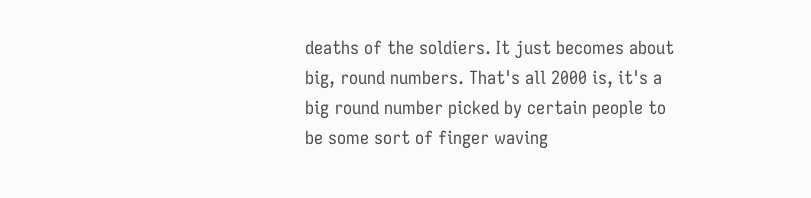deaths of the soldiers. It just becomes about big, round numbers. That's all 2000 is, it's a big round number picked by certain people to be some sort of finger waving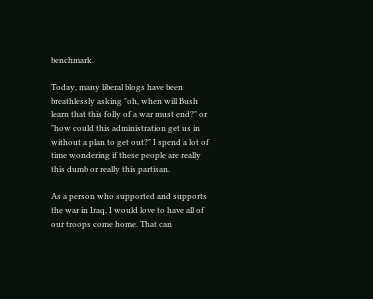benchmark.

Today, many liberal blogs have been breathlessly asking "oh, when will Bush learn that this folly of a war must end?" or "how could this administration get us in without a plan to get out?" I spend a lot of time wondering if these people are really this dumb or really this partisan.

As a person who supported and supports the war in Iraq, I would love to have all of our troops come home. That can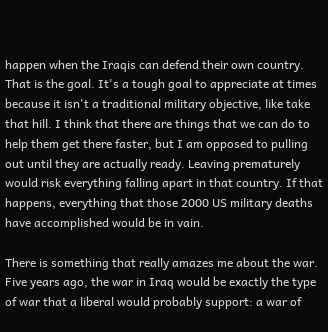happen when the Iraqis can defend their own country. That is the goal. It's a tough goal to appreciate at times because it isn't a traditional military objective, like take that hill. I think that there are things that we can do to help them get there faster, but I am opposed to pulling out until they are actually ready. Leaving prematurely would risk everything falling apart in that country. If that happens, everything that those 2000 US military deaths have accomplished would be in vain.

There is something that really amazes me about the war. Five years ago, the war in Iraq would be exactly the type of war that a liberal would probably support: a war of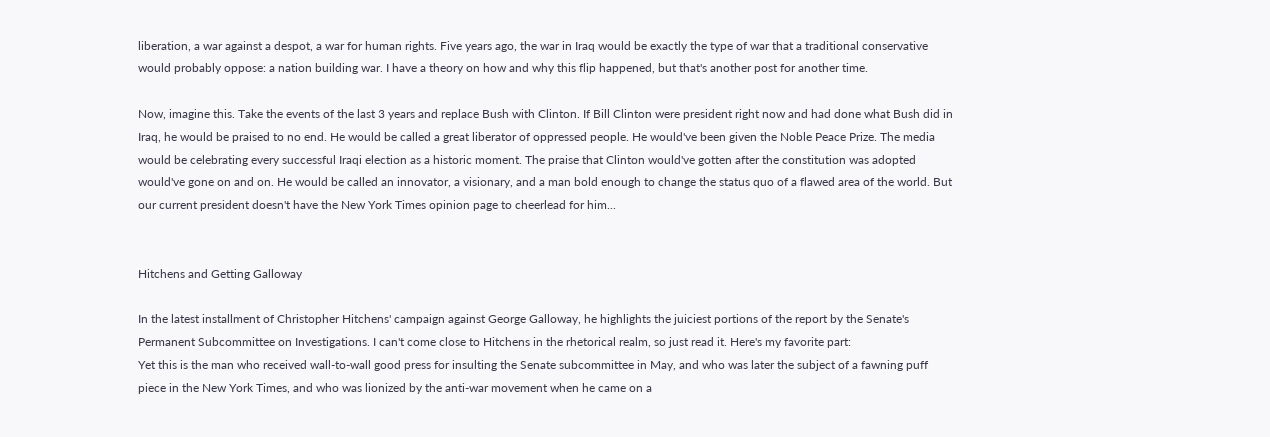liberation, a war against a despot, a war for human rights. Five years ago, the war in Iraq would be exactly the type of war that a traditional conservative would probably oppose: a nation building war. I have a theory on how and why this flip happened, but that's another post for another time.

Now, imagine this. Take the events of the last 3 years and replace Bush with Clinton. If Bill Clinton were president right now and had done what Bush did in Iraq, he would be praised to no end. He would be called a great liberator of oppressed people. He would've been given the Noble Peace Prize. The media would be celebrating every successful Iraqi election as a historic moment. The praise that Clinton would've gotten after the constitution was adopted would've gone on and on. He would be called an innovator, a visionary, and a man bold enough to change the status quo of a flawed area of the world. But our current president doesn't have the New York Times opinion page to cheerlead for him...


Hitchens and Getting Galloway

In the latest installment of Christopher Hitchens' campaign against George Galloway, he highlights the juiciest portions of the report by the Senate's Permanent Subcommittee on Investigations. I can't come close to Hitchens in the rhetorical realm, so just read it. Here's my favorite part:
Yet this is the man who received wall-to-wall good press for insulting the Senate subcommittee in May, and who was later the subject of a fawning puff piece in the New York Times, and who was lionized by the anti-war movement when he came on a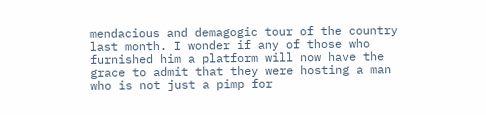mendacious and demagogic tour of the country last month. I wonder if any of those who furnished him a platform will now have the grace to admit that they were hosting a man who is not just a pimp for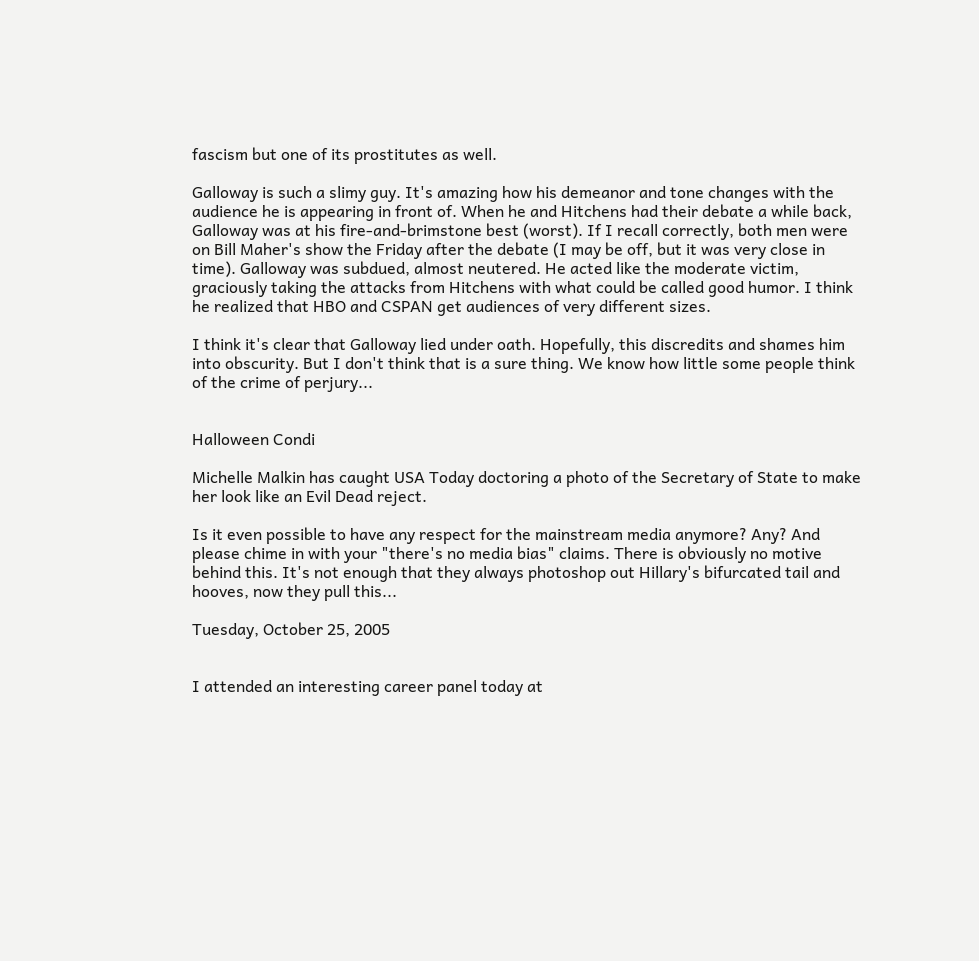fascism but one of its prostitutes as well.

Galloway is such a slimy guy. It's amazing how his demeanor and tone changes with the audience he is appearing in front of. When he and Hitchens had their debate a while back, Galloway was at his fire-and-brimstone best (worst). If I recall correctly, both men were on Bill Maher's show the Friday after the debate (I may be off, but it was very close in time). Galloway was subdued, almost neutered. He acted like the moderate victim, graciously taking the attacks from Hitchens with what could be called good humor. I think he realized that HBO and CSPAN get audiences of very different sizes.

I think it's clear that Galloway lied under oath. Hopefully, this discredits and shames him into obscurity. But I don't think that is a sure thing. We know how little some people think of the crime of perjury...


Halloween Condi

Michelle Malkin has caught USA Today doctoring a photo of the Secretary of State to make her look like an Evil Dead reject.

Is it even possible to have any respect for the mainstream media anymore? Any? And please chime in with your "there's no media bias" claims. There is obviously no motive behind this. It's not enough that they always photoshop out Hillary's bifurcated tail and hooves, now they pull this...

Tuesday, October 25, 2005


I attended an interesting career panel today at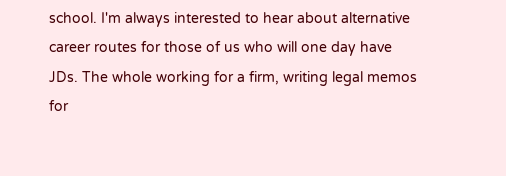school. I'm always interested to hear about alternative career routes for those of us who will one day have JDs. The whole working for a firm, writing legal memos for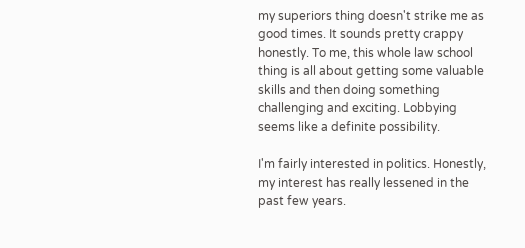my superiors thing doesn't strike me as good times. It sounds pretty crappy honestly. To me, this whole law school thing is all about getting some valuable skills and then doing something challenging and exciting. Lobbying seems like a definite possibility.

I'm fairly interested in politics. Honestly, my interest has really lessened in the past few years.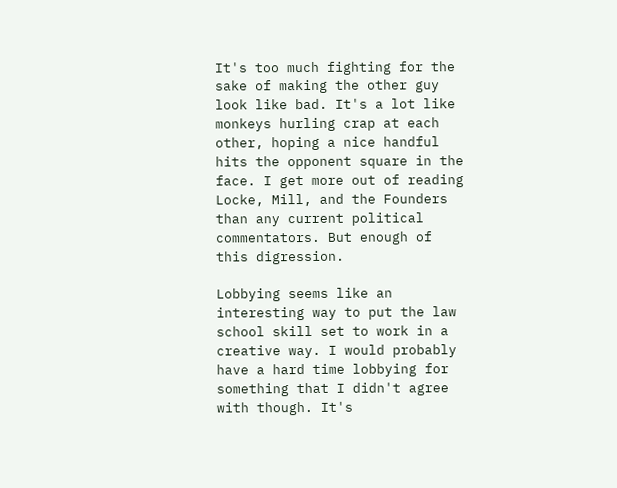It's too much fighting for the sake of making the other guy look like bad. It's a lot like monkeys hurling crap at each other, hoping a nice handful hits the opponent square in the face. I get more out of reading Locke, Mill, and the Founders than any current political commentators. But enough of this digression.

Lobbying seems like an interesting way to put the law school skill set to work in a creative way. I would probably have a hard time lobbying for something that I didn't agree with though. It's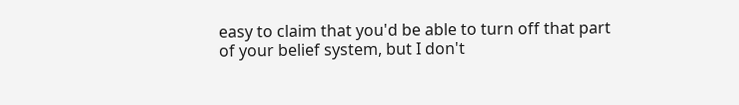easy to claim that you'd be able to turn off that part of your belief system, but I don't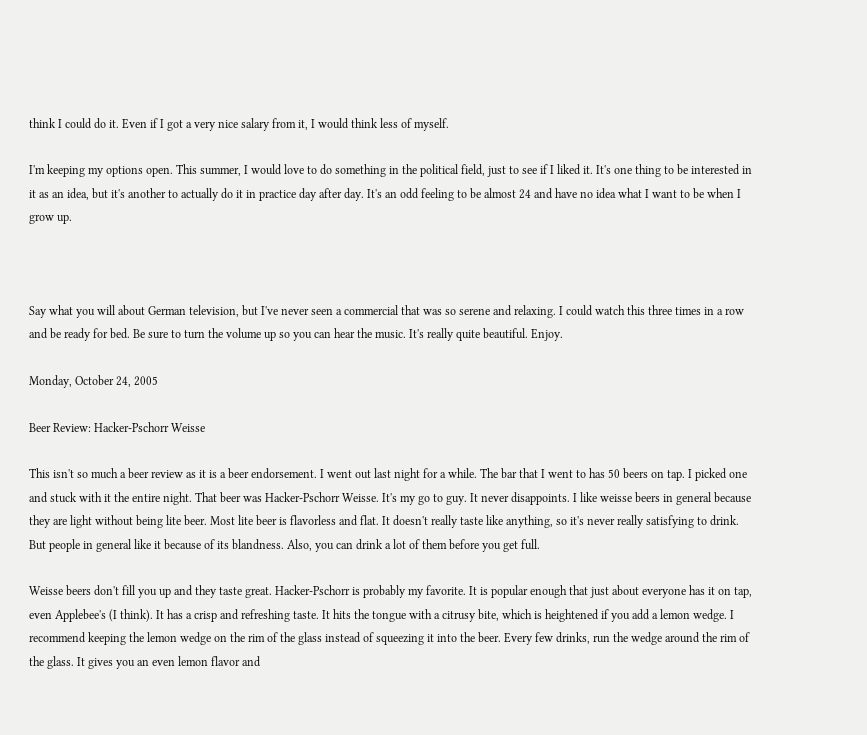think I could do it. Even if I got a very nice salary from it, I would think less of myself.

I'm keeping my options open. This summer, I would love to do something in the political field, just to see if I liked it. It's one thing to be interested in it as an idea, but it's another to actually do it in practice day after day. It's an odd feeling to be almost 24 and have no idea what I want to be when I grow up.



Say what you will about German television, but I've never seen a commercial that was so serene and relaxing. I could watch this three times in a row and be ready for bed. Be sure to turn the volume up so you can hear the music. It's really quite beautiful. Enjoy.

Monday, October 24, 2005

Beer Review: Hacker-Pschorr Weisse

This isn't so much a beer review as it is a beer endorsement. I went out last night for a while. The bar that I went to has 50 beers on tap. I picked one and stuck with it the entire night. That beer was Hacker-Pschorr Weisse. It's my go to guy. It never disappoints. I like weisse beers in general because they are light without being lite beer. Most lite beer is flavorless and flat. It doesn't really taste like anything, so it's never really satisfying to drink. But people in general like it because of its blandness. Also, you can drink a lot of them before you get full.

Weisse beers don't fill you up and they taste great. Hacker-Pschorr is probably my favorite. It is popular enough that just about everyone has it on tap, even Applebee's (I think). It has a crisp and refreshing taste. It hits the tongue with a citrusy bite, which is heightened if you add a lemon wedge. I recommend keeping the lemon wedge on the rim of the glass instead of squeezing it into the beer. Every few drinks, run the wedge around the rim of the glass. It gives you an even lemon flavor and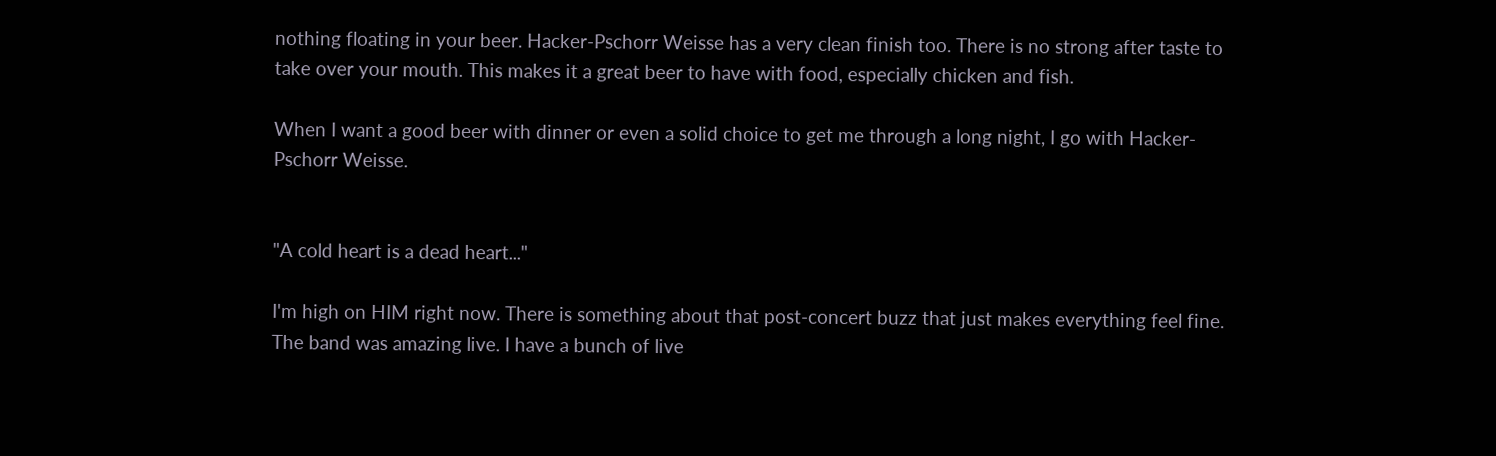nothing floating in your beer. Hacker-Pschorr Weisse has a very clean finish too. There is no strong after taste to take over your mouth. This makes it a great beer to have with food, especially chicken and fish.

When I want a good beer with dinner or even a solid choice to get me through a long night, I go with Hacker-Pschorr Weisse.


"A cold heart is a dead heart..."

I'm high on HIM right now. There is something about that post-concert buzz that just makes everything feel fine. The band was amazing live. I have a bunch of live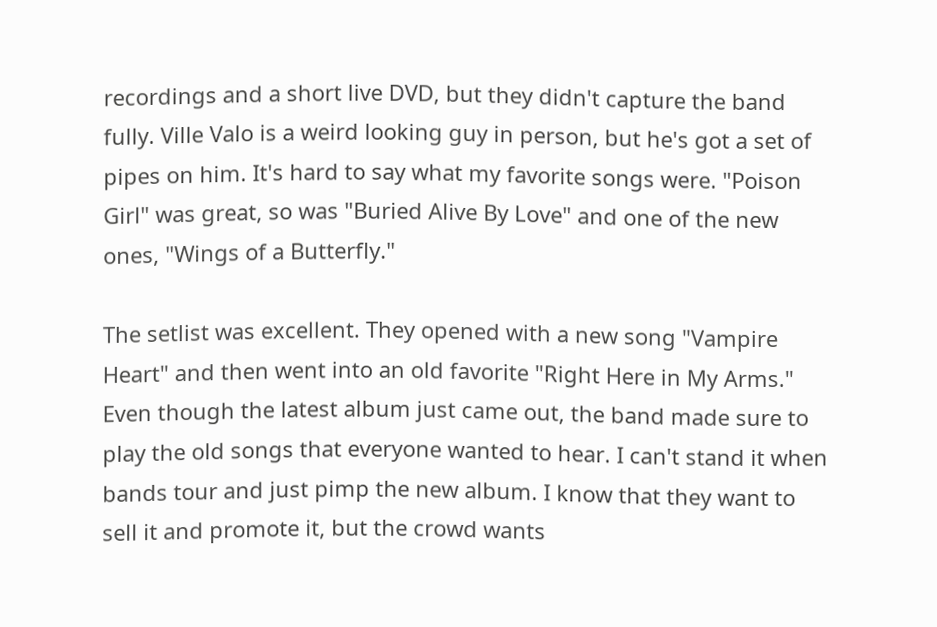recordings and a short live DVD, but they didn't capture the band fully. Ville Valo is a weird looking guy in person, but he's got a set of pipes on him. It's hard to say what my favorite songs were. "Poison Girl" was great, so was "Buried Alive By Love" and one of the new ones, "Wings of a Butterfly."

The setlist was excellent. They opened with a new song "Vampire Heart" and then went into an old favorite "Right Here in My Arms." Even though the latest album just came out, the band made sure to play the old songs that everyone wanted to hear. I can't stand it when bands tour and just pimp the new album. I know that they want to sell it and promote it, but the crowd wants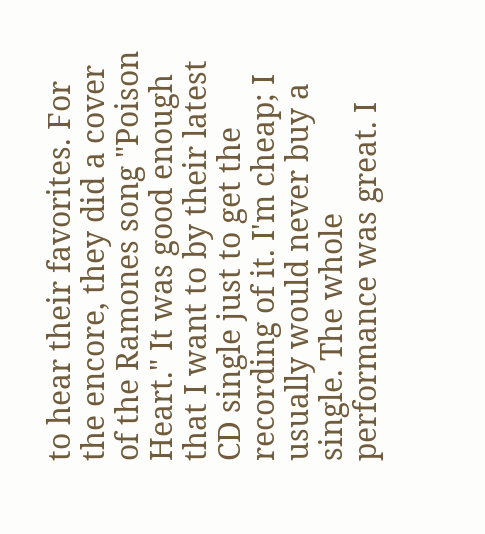to hear their favorites. For the encore, they did a cover of the Ramones song "Poison Heart." It was good enough that I want to by their latest CD single just to get the recording of it. I'm cheap; I usually would never buy a single. The whole performance was great. I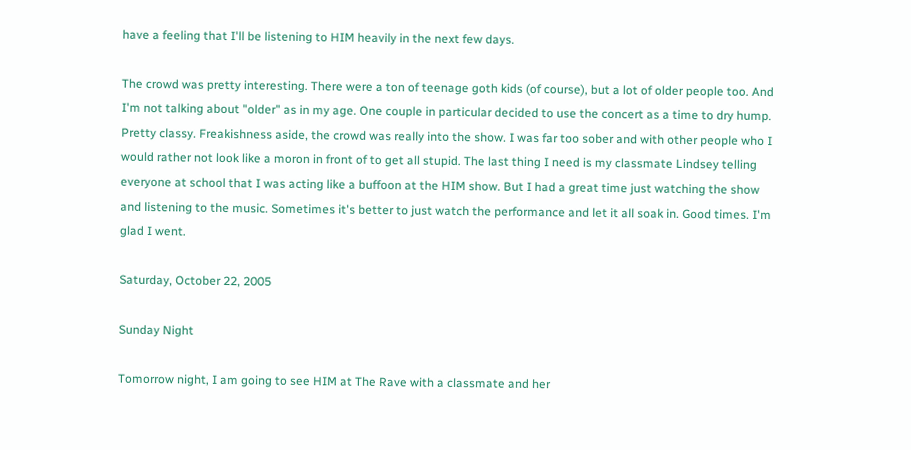have a feeling that I'll be listening to HIM heavily in the next few days.

The crowd was pretty interesting. There were a ton of teenage goth kids (of course), but a lot of older people too. And I'm not talking about "older" as in my age. One couple in particular decided to use the concert as a time to dry hump. Pretty classy. Freakishness aside, the crowd was really into the show. I was far too sober and with other people who I would rather not look like a moron in front of to get all stupid. The last thing I need is my classmate Lindsey telling everyone at school that I was acting like a buffoon at the HIM show. But I had a great time just watching the show and listening to the music. Sometimes it's better to just watch the performance and let it all soak in. Good times. I'm glad I went.

Saturday, October 22, 2005

Sunday Night

Tomorrow night, I am going to see HIM at The Rave with a classmate and her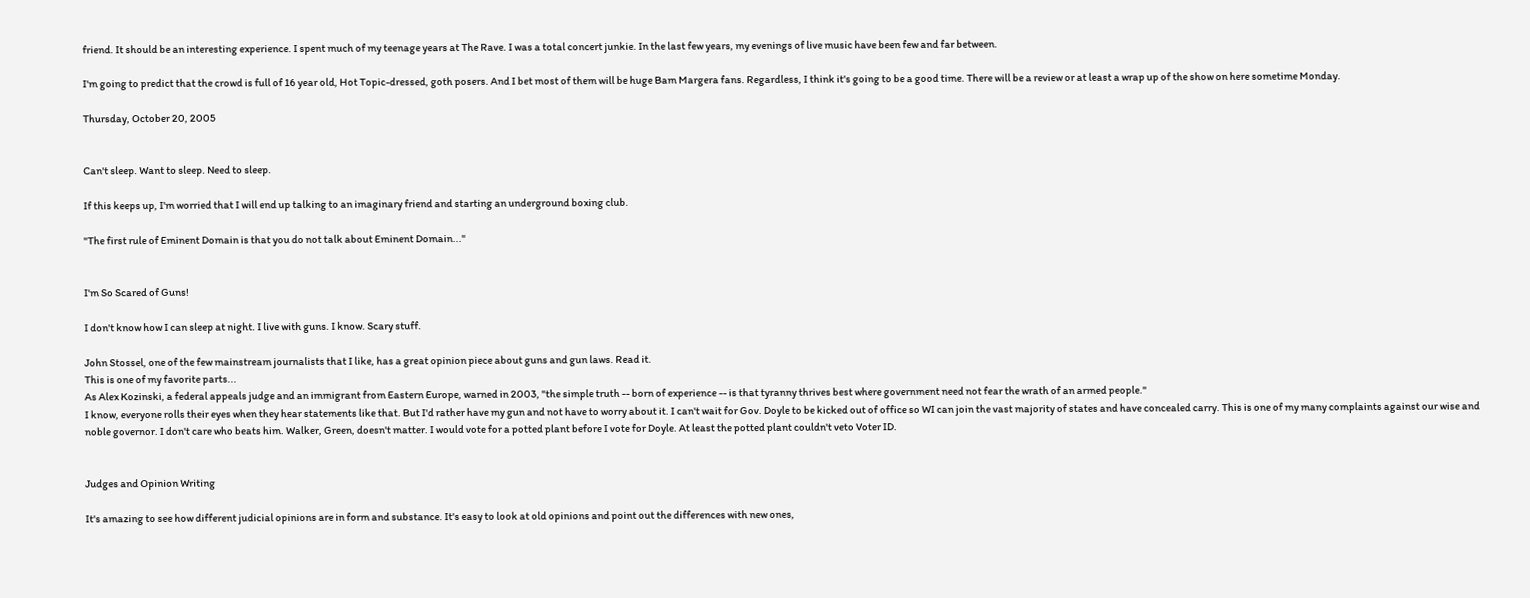friend. It should be an interesting experience. I spent much of my teenage years at The Rave. I was a total concert junkie. In the last few years, my evenings of live music have been few and far between.

I'm going to predict that the crowd is full of 16 year old, Hot Topic-dressed, goth posers. And I bet most of them will be huge Bam Margera fans. Regardless, I think it's going to be a good time. There will be a review or at least a wrap up of the show on here sometime Monday.

Thursday, October 20, 2005


Can't sleep. Want to sleep. Need to sleep.

If this keeps up, I'm worried that I will end up talking to an imaginary friend and starting an underground boxing club.

"The first rule of Eminent Domain is that you do not talk about Eminent Domain..."


I'm So Scared of Guns!

I don't know how I can sleep at night. I live with guns. I know. Scary stuff.

John Stossel, one of the few mainstream journalists that I like, has a great opinion piece about guns and gun laws. Read it.
This is one of my favorite parts...
As Alex Kozinski, a federal appeals judge and an immigrant from Eastern Europe, warned in 2003, "the simple truth -- born of experience -- is that tyranny thrives best where government need not fear the wrath of an armed people."
I know, everyone rolls their eyes when they hear statements like that. But I'd rather have my gun and not have to worry about it. I can't wait for Gov. Doyle to be kicked out of office so WI can join the vast majority of states and have concealed carry. This is one of my many complaints against our wise and noble governor. I don't care who beats him. Walker, Green, doesn't matter. I would vote for a potted plant before I vote for Doyle. At least the potted plant couldn't veto Voter ID.


Judges and Opinion Writing

It's amazing to see how different judicial opinions are in form and substance. It's easy to look at old opinions and point out the differences with new ones,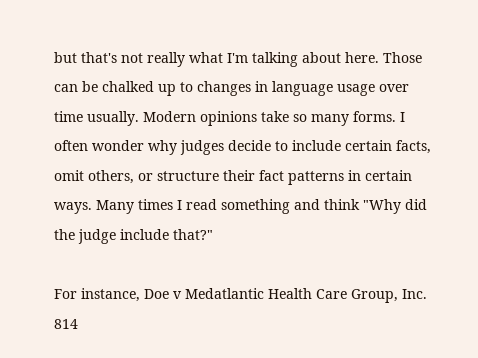but that's not really what I'm talking about here. Those can be chalked up to changes in language usage over time usually. Modern opinions take so many forms. I often wonder why judges decide to include certain facts, omit others, or structure their fact patterns in certain ways. Many times I read something and think "Why did the judge include that?"

For instance, Doe v Medatlantic Health Care Group, Inc. 814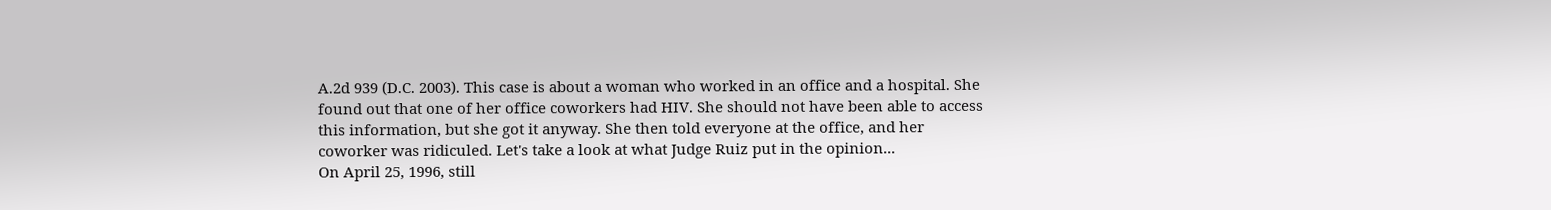A.2d 939 (D.C. 2003). This case is about a woman who worked in an office and a hospital. She found out that one of her office coworkers had HIV. She should not have been able to access this information, but she got it anyway. She then told everyone at the office, and her coworker was ridiculed. Let's take a look at what Judge Ruiz put in the opinion...
On April 25, 1996, still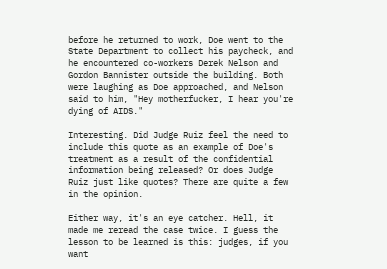before he returned to work, Doe went to the State Department to collect his paycheck, and he encountered co-workers Derek Nelson and Gordon Bannister outside the building. Both were laughing as Doe approached, and Nelson said to him, "Hey motherfucker, I hear you're dying of AIDS."

Interesting. Did Judge Ruiz feel the need to include this quote as an example of Doe's treatment as a result of the confidential information being released? Or does Judge Ruiz just like quotes? There are quite a few in the opinion.

Either way, it's an eye catcher. Hell, it made me reread the case twice. I guess the lesson to be learned is this: judges, if you want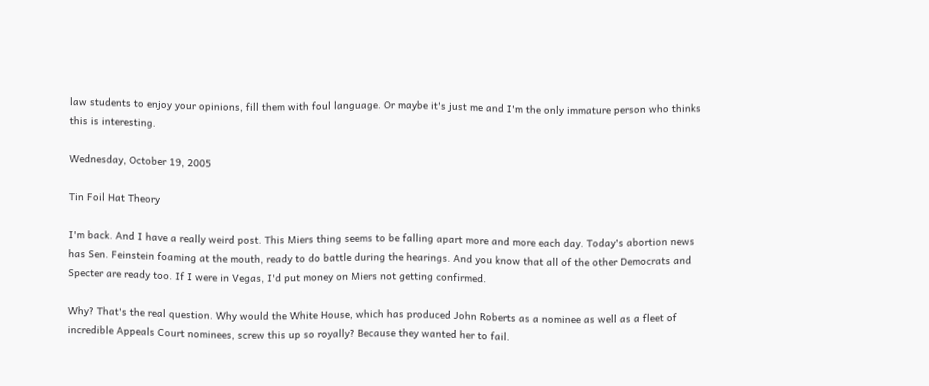law students to enjoy your opinions, fill them with foul language. Or maybe it's just me and I'm the only immature person who thinks this is interesting.

Wednesday, October 19, 2005

Tin Foil Hat Theory

I'm back. And I have a really weird post. This Miers thing seems to be falling apart more and more each day. Today's abortion news has Sen. Feinstein foaming at the mouth, ready to do battle during the hearings. And you know that all of the other Democrats and Specter are ready too. If I were in Vegas, I'd put money on Miers not getting confirmed.

Why? That's the real question. Why would the White House, which has produced John Roberts as a nominee as well as a fleet of incredible Appeals Court nominees, screw this up so royally? Because they wanted her to fail.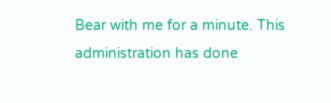Bear with me for a minute. This administration has done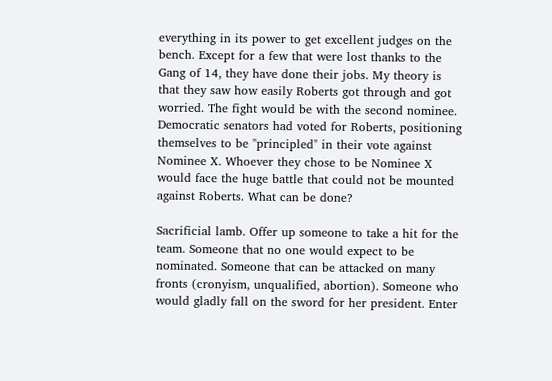everything in its power to get excellent judges on the bench. Except for a few that were lost thanks to the Gang of 14, they have done their jobs. My theory is that they saw how easily Roberts got through and got worried. The fight would be with the second nominee. Democratic senators had voted for Roberts, positioning themselves to be "principled" in their vote against Nominee X. Whoever they chose to be Nominee X would face the huge battle that could not be mounted against Roberts. What can be done?

Sacrificial lamb. Offer up someone to take a hit for the team. Someone that no one would expect to be nominated. Someone that can be attacked on many fronts (cronyism, unqualified, abortion). Someone who would gladly fall on the sword for her president. Enter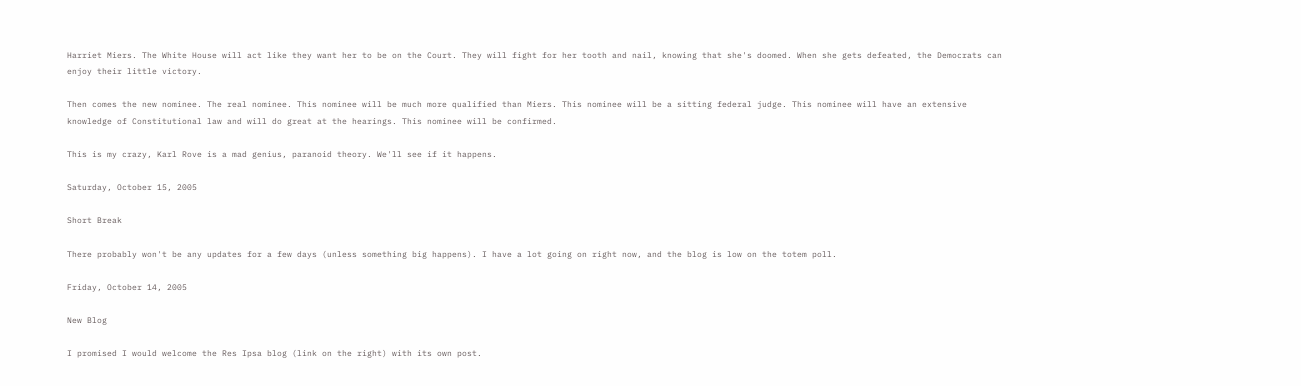Harriet Miers. The White House will act like they want her to be on the Court. They will fight for her tooth and nail, knowing that she's doomed. When she gets defeated, the Democrats can enjoy their little victory.

Then comes the new nominee. The real nominee. This nominee will be much more qualified than Miers. This nominee will be a sitting federal judge. This nominee will have an extensive knowledge of Constitutional law and will do great at the hearings. This nominee will be confirmed.

This is my crazy, Karl Rove is a mad genius, paranoid theory. We'll see if it happens.

Saturday, October 15, 2005

Short Break

There probably won't be any updates for a few days (unless something big happens). I have a lot going on right now, and the blog is low on the totem poll.

Friday, October 14, 2005

New Blog

I promised I would welcome the Res Ipsa blog (link on the right) with its own post.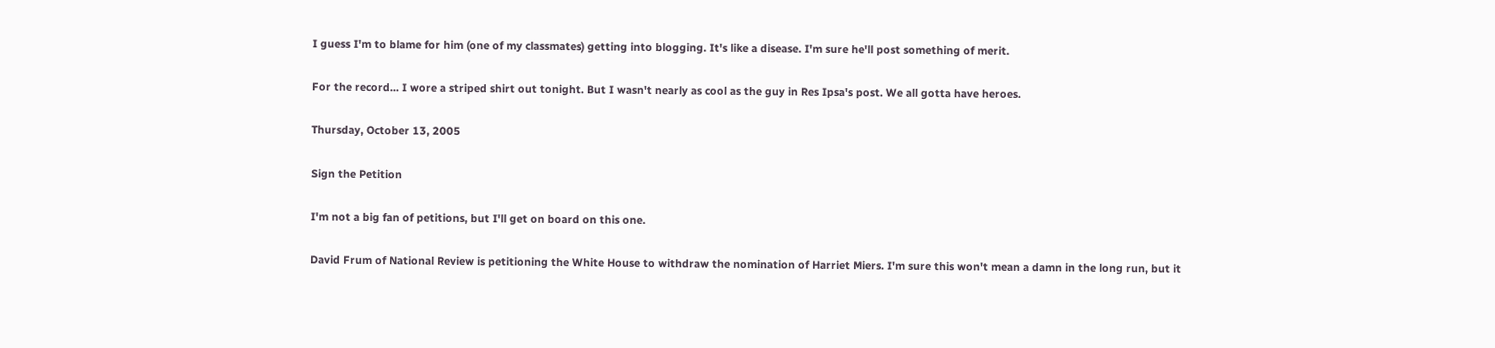I guess I'm to blame for him (one of my classmates) getting into blogging. It's like a disease. I'm sure he'll post something of merit.

For the record... I wore a striped shirt out tonight. But I wasn't nearly as cool as the guy in Res Ipsa's post. We all gotta have heroes.

Thursday, October 13, 2005

Sign the Petition

I'm not a big fan of petitions, but I'll get on board on this one.

David Frum of National Review is petitioning the White House to withdraw the nomination of Harriet Miers. I'm sure this won't mean a damn in the long run, but it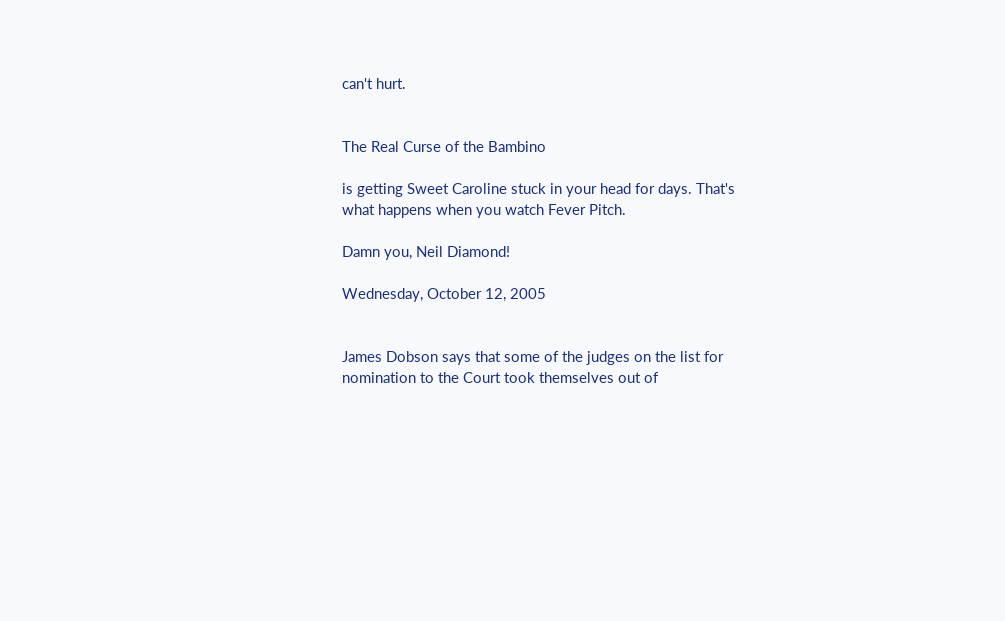can't hurt.


The Real Curse of the Bambino

is getting Sweet Caroline stuck in your head for days. That's what happens when you watch Fever Pitch.

Damn you, Neil Diamond!

Wednesday, October 12, 2005


James Dobson says that some of the judges on the list for nomination to the Court took themselves out of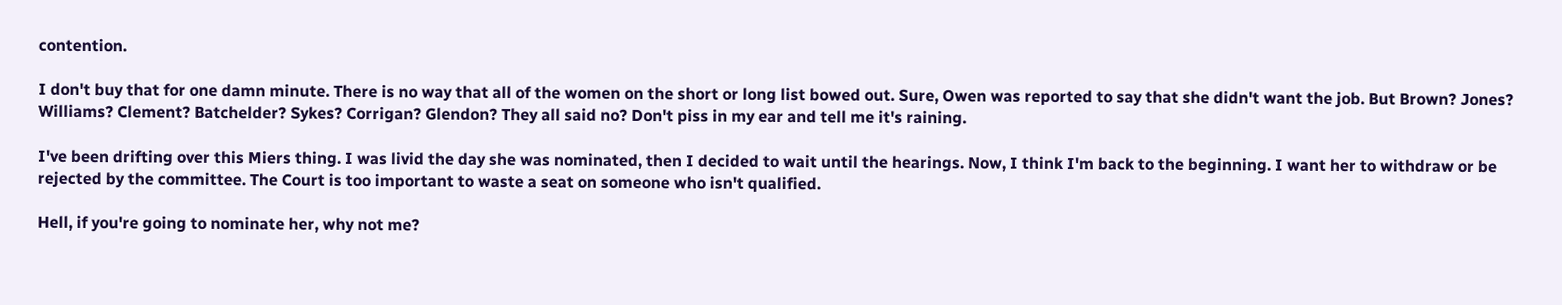contention.

I don't buy that for one damn minute. There is no way that all of the women on the short or long list bowed out. Sure, Owen was reported to say that she didn't want the job. But Brown? Jones? Williams? Clement? Batchelder? Sykes? Corrigan? Glendon? They all said no? Don't piss in my ear and tell me it's raining.

I've been drifting over this Miers thing. I was livid the day she was nominated, then I decided to wait until the hearings. Now, I think I'm back to the beginning. I want her to withdraw or be rejected by the committee. The Court is too important to waste a seat on someone who isn't qualified.

Hell, if you're going to nominate her, why not me?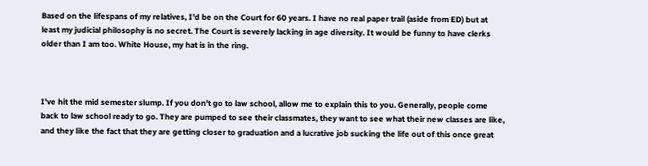Based on the lifespans of my relatives, I'd be on the Court for 60 years. I have no real paper trail (aside from ED) but at least my judicial philosophy is no secret. The Court is severely lacking in age diversity. It would be funny to have clerks older than I am too. White House, my hat is in the ring.



I've hit the mid semester slump. If you don't go to law school, allow me to explain this to you. Generally, people come back to law school ready to go. They are pumped to see their classmates, they want to see what their new classes are like, and they like the fact that they are getting closer to graduation and a lucrative job sucking the life out of this once great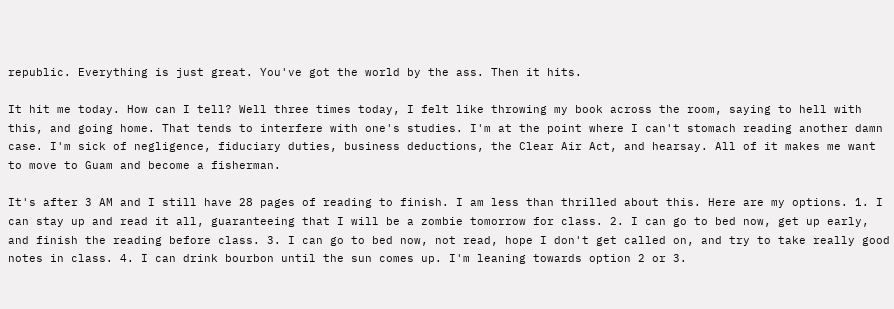republic. Everything is just great. You've got the world by the ass. Then it hits.

It hit me today. How can I tell? Well three times today, I felt like throwing my book across the room, saying to hell with this, and going home. That tends to interfere with one's studies. I'm at the point where I can't stomach reading another damn case. I'm sick of negligence, fiduciary duties, business deductions, the Clear Air Act, and hearsay. All of it makes me want to move to Guam and become a fisherman.

It's after 3 AM and I still have 28 pages of reading to finish. I am less than thrilled about this. Here are my options. 1. I can stay up and read it all, guaranteeing that I will be a zombie tomorrow for class. 2. I can go to bed now, get up early, and finish the reading before class. 3. I can go to bed now, not read, hope I don't get called on, and try to take really good notes in class. 4. I can drink bourbon until the sun comes up. I'm leaning towards option 2 or 3.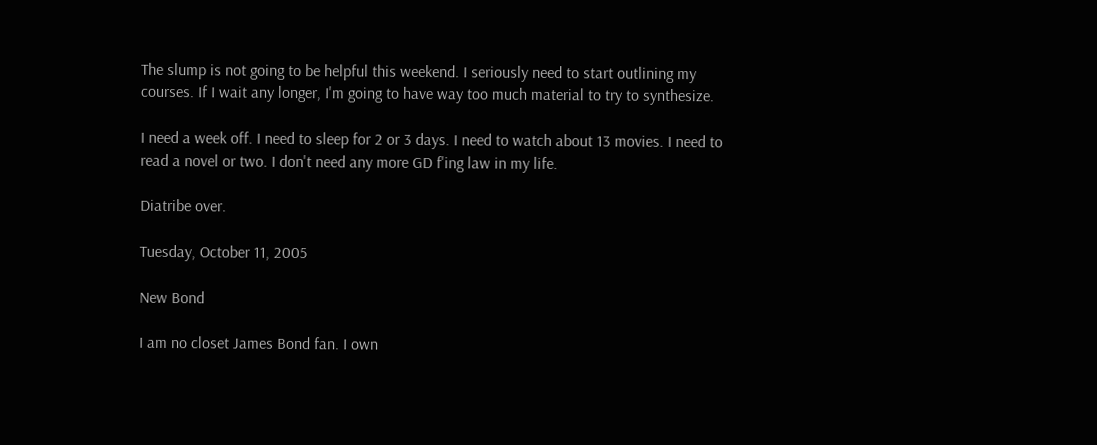The slump is not going to be helpful this weekend. I seriously need to start outlining my courses. If I wait any longer, I'm going to have way too much material to try to synthesize.

I need a week off. I need to sleep for 2 or 3 days. I need to watch about 13 movies. I need to read a novel or two. I don't need any more GD f'ing law in my life.

Diatribe over.

Tuesday, October 11, 2005

New Bond

I am no closet James Bond fan. I own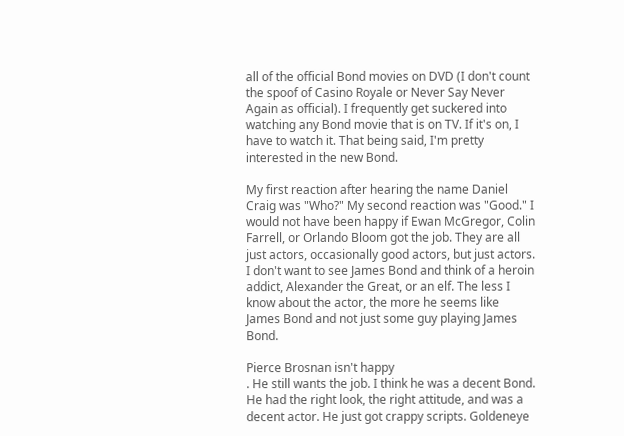all of the official Bond movies on DVD (I don't count the spoof of Casino Royale or Never Say Never Again as official). I frequently get suckered into watching any Bond movie that is on TV. If it's on, I have to watch it. That being said, I'm pretty interested in the new Bond.

My first reaction after hearing the name Daniel Craig was "Who?" My second reaction was "Good." I would not have been happy if Ewan McGregor, Colin Farrell, or Orlando Bloom got the job. They are all just actors, occasionally good actors, but just actors. I don't want to see James Bond and think of a heroin addict, Alexander the Great, or an elf. The less I know about the actor, the more he seems like James Bond and not just some guy playing James Bond.

Pierce Brosnan isn't happy
. He still wants the job. I think he was a decent Bond. He had the right look, the right attitude, and was a decent actor. He just got crappy scripts. Goldeneye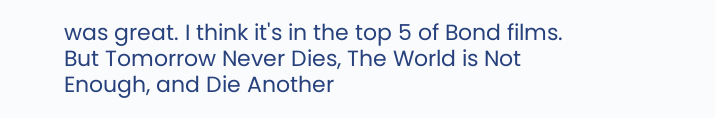was great. I think it's in the top 5 of Bond films. But Tomorrow Never Dies, The World is Not Enough, and Die Another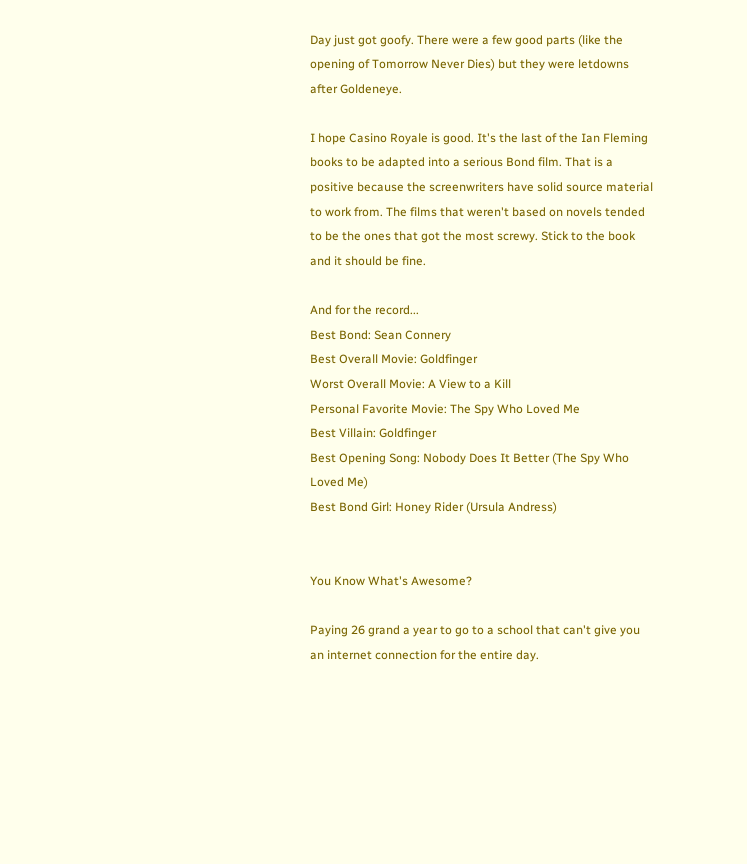Day just got goofy. There were a few good parts (like the opening of Tomorrow Never Dies) but they were letdowns after Goldeneye.

I hope Casino Royale is good. It's the last of the Ian Fleming books to be adapted into a serious Bond film. That is a positive because the screenwriters have solid source material to work from. The films that weren't based on novels tended to be the ones that got the most screwy. Stick to the book and it should be fine.

And for the record...
Best Bond: Sean Connery
Best Overall Movie: Goldfinger
Worst Overall Movie: A View to a Kill
Personal Favorite Movie: The Spy Who Loved Me
Best Villain: Goldfinger
Best Opening Song: Nobody Does It Better (The Spy Who Loved Me)
Best Bond Girl: Honey Rider (Ursula Andress)


You Know What's Awesome?

Paying 26 grand a year to go to a school that can't give you an internet connection for the entire day.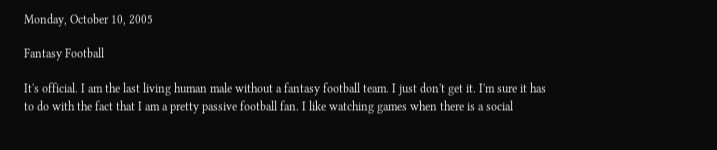Monday, October 10, 2005

Fantasy Football

It's official. I am the last living human male without a fantasy football team. I just don't get it. I'm sure it has to do with the fact that I am a pretty passive football fan. I like watching games when there is a social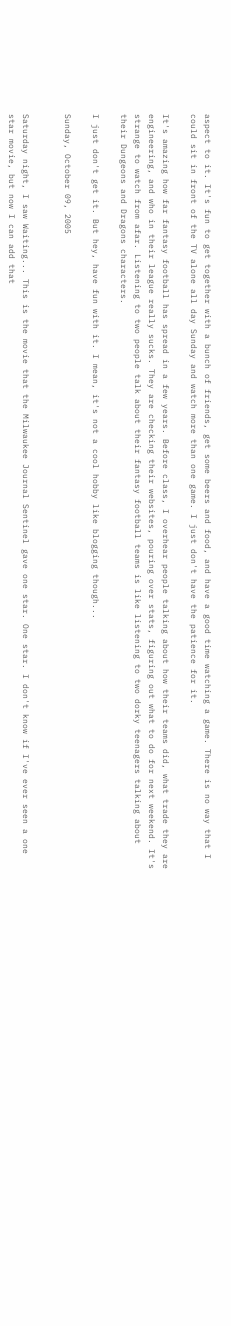aspect to it. It's fun to get together with a bunch of friends, get some beers and food, and have a good time watching a game. There is no way that I could sit in front of the TV alone all day Sunday and watch more than one game. I just don't have the patience for it.

It's amazing how far fantasy football has spread in a few years. Before class, I overhear people talking about how their teams did, what trade they are engineering, and who in their league really sucks. They are checking their websites, pouring over stats, figuring out what to do for next weekend. It's strange to watch from afar. Listening to two people talk about their fantasy football teams is like listening to two dorky teenagers talking about their Dungeons and Dragons characters.

I just don't get it. But hey, have fun with it. I mean, it's not a cool hobby like blogging though...

Sunday, October 09, 2005


Saturday night, I saw Waiting... This is the movie that the Milwaukee Journal Sentinel gave one star. One star. I don't know if I've ever seen a one star movie, but now I can add that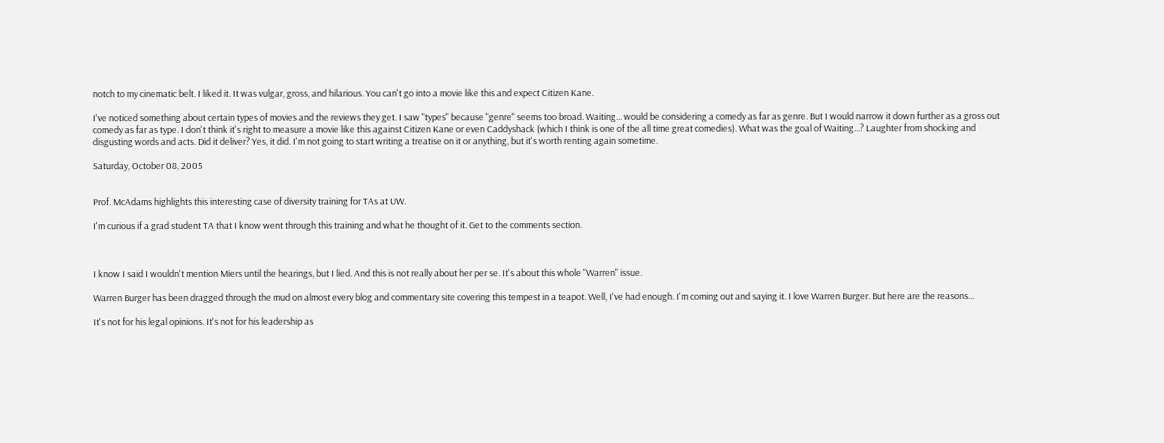notch to my cinematic belt. I liked it. It was vulgar, gross, and hilarious. You can't go into a movie like this and expect Citizen Kane.

I've noticed something about certain types of movies and the reviews they get. I saw "types" because "genre" seems too broad. Waiting... would be considering a comedy as far as genre. But I would narrow it down further as a gross out comedy as far as type. I don't think it's right to measure a movie like this against Citizen Kane or even Caddyshack (which I think is one of the all time great comedies). What was the goal of Waiting...? Laughter from shocking and disgusting words and acts. Did it deliver? Yes, it did. I'm not going to start writing a treatise on it or anything, but it's worth renting again sometime.

Saturday, October 08, 2005


Prof. McAdams highlights this interesting case of diversity training for TAs at UW.

I'm curious if a grad student TA that I know went through this training and what he thought of it. Get to the comments section.



I know I said I wouldn't mention Miers until the hearings, but I lied. And this is not really about her per se. It's about this whole "Warren" issue.

Warren Burger has been dragged through the mud on almost every blog and commentary site covering this tempest in a teapot. Well, I've had enough. I'm coming out and saying it. I love Warren Burger. But here are the reasons...

It's not for his legal opinions. It's not for his leadership as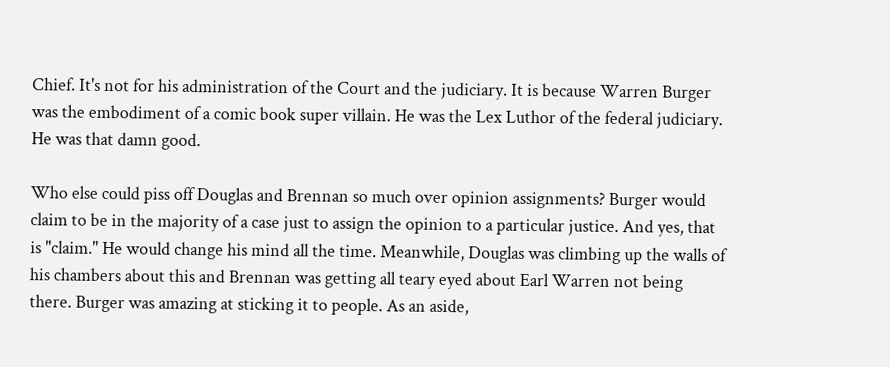Chief. It's not for his administration of the Court and the judiciary. It is because Warren Burger was the embodiment of a comic book super villain. He was the Lex Luthor of the federal judiciary. He was that damn good.

Who else could piss off Douglas and Brennan so much over opinion assignments? Burger would claim to be in the majority of a case just to assign the opinion to a particular justice. And yes, that is "claim." He would change his mind all the time. Meanwhile, Douglas was climbing up the walls of his chambers about this and Brennan was getting all teary eyed about Earl Warren not being there. Burger was amazing at sticking it to people. As an aside,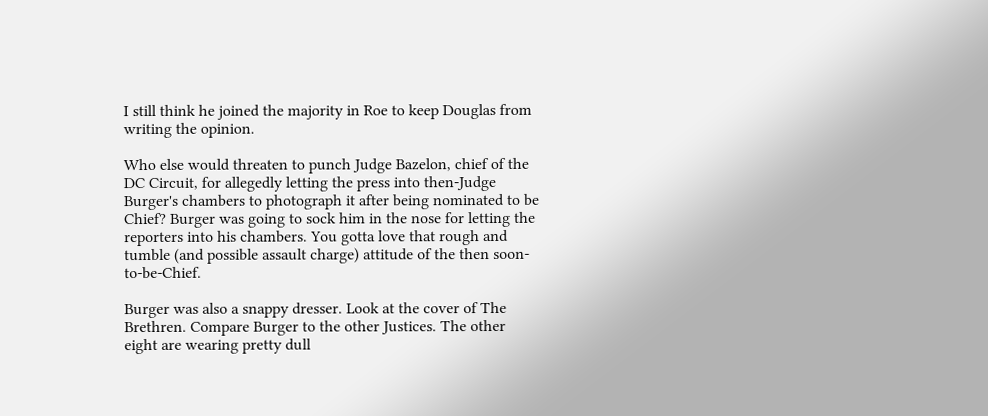I still think he joined the majority in Roe to keep Douglas from writing the opinion.

Who else would threaten to punch Judge Bazelon, chief of the DC Circuit, for allegedly letting the press into then-Judge Burger's chambers to photograph it after being nominated to be Chief? Burger was going to sock him in the nose for letting the reporters into his chambers. You gotta love that rough and tumble (and possible assault charge) attitude of the then soon-to-be-Chief.

Burger was also a snappy dresser. Look at the cover of The Brethren. Compare Burger to the other Justices. The other eight are wearing pretty dull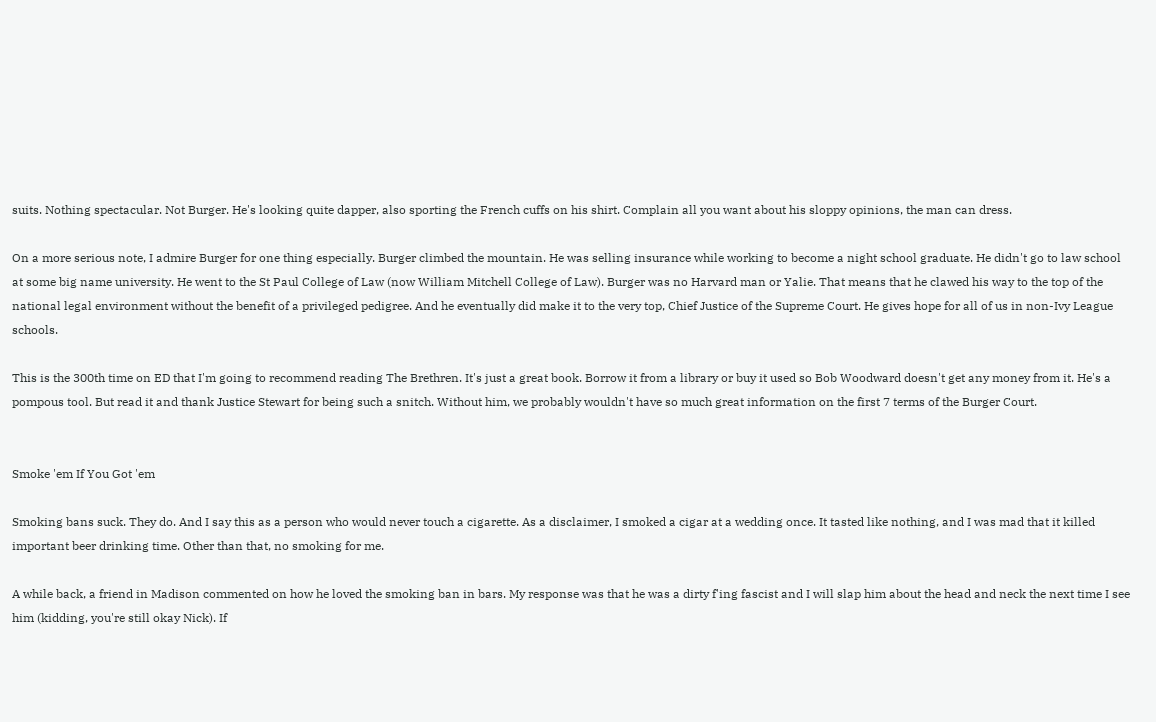suits. Nothing spectacular. Not Burger. He's looking quite dapper, also sporting the French cuffs on his shirt. Complain all you want about his sloppy opinions, the man can dress.

On a more serious note, I admire Burger for one thing especially. Burger climbed the mountain. He was selling insurance while working to become a night school graduate. He didn't go to law school at some big name university. He went to the St Paul College of Law (now William Mitchell College of Law). Burger was no Harvard man or Yalie. That means that he clawed his way to the top of the national legal environment without the benefit of a privileged pedigree. And he eventually did make it to the very top, Chief Justice of the Supreme Court. He gives hope for all of us in non-Ivy League schools.

This is the 300th time on ED that I'm going to recommend reading The Brethren. It's just a great book. Borrow it from a library or buy it used so Bob Woodward doesn't get any money from it. He's a pompous tool. But read it and thank Justice Stewart for being such a snitch. Without him, we probably wouldn't have so much great information on the first 7 terms of the Burger Court.


Smoke 'em If You Got 'em

Smoking bans suck. They do. And I say this as a person who would never touch a cigarette. As a disclaimer, I smoked a cigar at a wedding once. It tasted like nothing, and I was mad that it killed important beer drinking time. Other than that, no smoking for me.

A while back, a friend in Madison commented on how he loved the smoking ban in bars. My response was that he was a dirty f'ing fascist and I will slap him about the head and neck the next time I see him (kidding, you're still okay Nick). If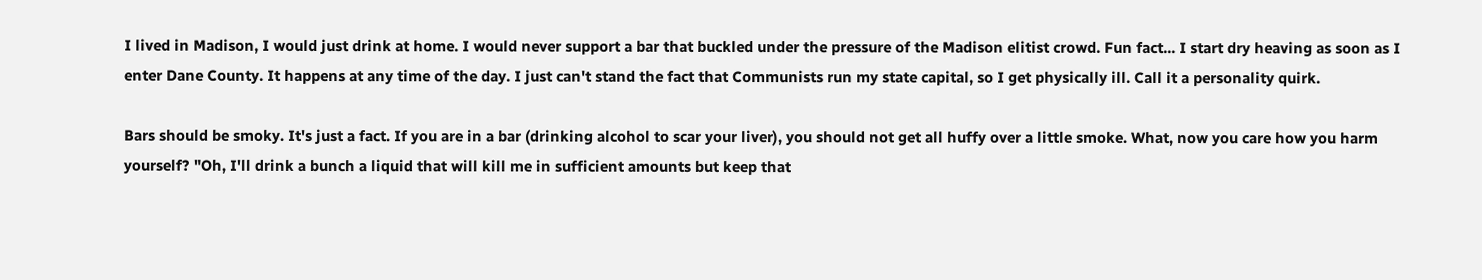I lived in Madison, I would just drink at home. I would never support a bar that buckled under the pressure of the Madison elitist crowd. Fun fact... I start dry heaving as soon as I enter Dane County. It happens at any time of the day. I just can't stand the fact that Communists run my state capital, so I get physically ill. Call it a personality quirk.

Bars should be smoky. It's just a fact. If you are in a bar (drinking alcohol to scar your liver), you should not get all huffy over a little smoke. What, now you care how you harm yourself? "Oh, I'll drink a bunch a liquid that will kill me in sufficient amounts but keep that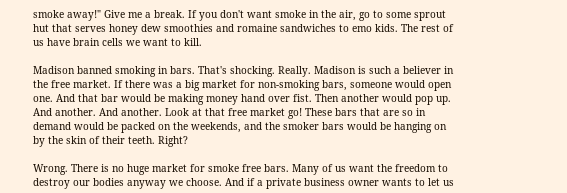smoke away!" Give me a break. If you don't want smoke in the air, go to some sprout hut that serves honey dew smoothies and romaine sandwiches to emo kids. The rest of us have brain cells we want to kill.

Madison banned smoking in bars. That's shocking. Really. Madison is such a believer in the free market. If there was a big market for non-smoking bars, someone would open one. And that bar would be making money hand over fist. Then another would pop up. And another. And another. Look at that free market go! These bars that are so in demand would be packed on the weekends, and the smoker bars would be hanging on by the skin of their teeth. Right?

Wrong. There is no huge market for smoke free bars. Many of us want the freedom to destroy our bodies anyway we choose. And if a private business owner wants to let us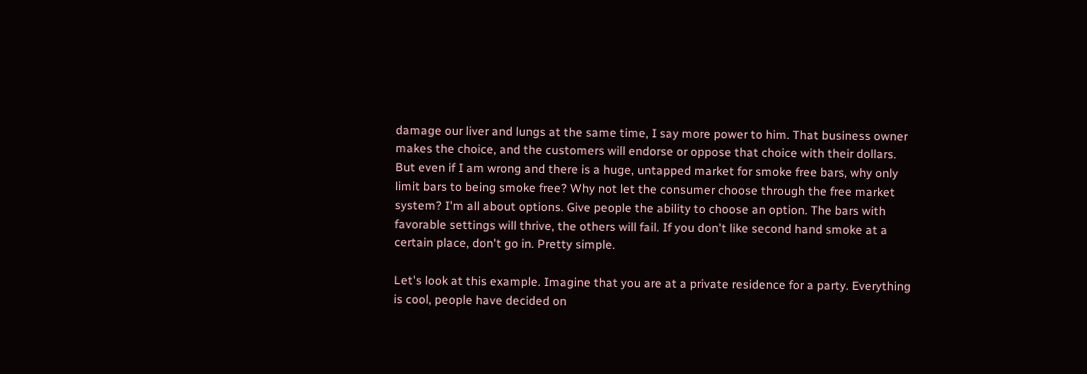damage our liver and lungs at the same time, I say more power to him. That business owner makes the choice, and the customers will endorse or oppose that choice with their dollars. But even if I am wrong and there is a huge, untapped market for smoke free bars, why only limit bars to being smoke free? Why not let the consumer choose through the free market system? I'm all about options. Give people the ability to choose an option. The bars with favorable settings will thrive, the others will fail. If you don't like second hand smoke at a certain place, don't go in. Pretty simple.

Let's look at this example. Imagine that you are at a private residence for a party. Everything is cool, people have decided on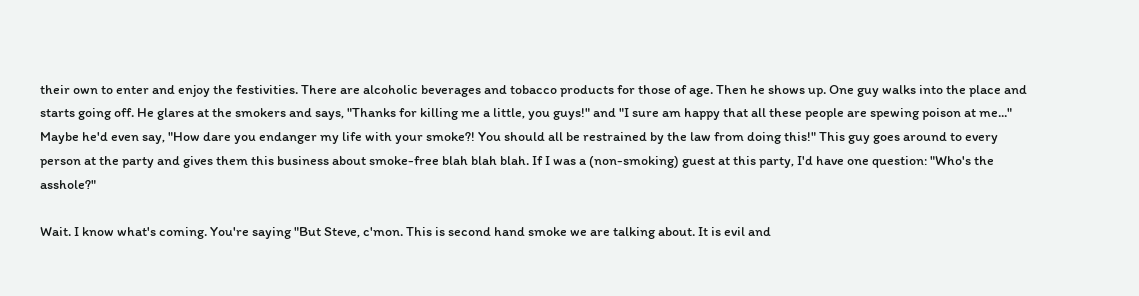their own to enter and enjoy the festivities. There are alcoholic beverages and tobacco products for those of age. Then he shows up. One guy walks into the place and starts going off. He glares at the smokers and says, "Thanks for killing me a little, you guys!" and "I sure am happy that all these people are spewing poison at me..." Maybe he'd even say, "How dare you endanger my life with your smoke?! You should all be restrained by the law from doing this!" This guy goes around to every person at the party and gives them this business about smoke-free blah blah blah. If I was a (non-smoking) guest at this party, I'd have one question: "Who's the asshole?"

Wait. I know what's coming. You're saying "But Steve, c'mon. This is second hand smoke we are talking about. It is evil and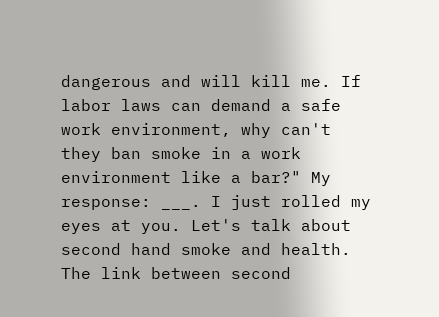dangerous and will kill me. If labor laws can demand a safe work environment, why can't they ban smoke in a work environment like a bar?" My response: ___. I just rolled my eyes at you. Let's talk about second hand smoke and health. The link between second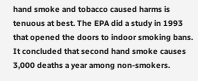hand smoke and tobacco caused harms is tenuous at best. The EPA did a study in 1993 that opened the doors to indoor smoking bans. It concluded that second hand smoke causes 3,000 deaths a year among non-smokers.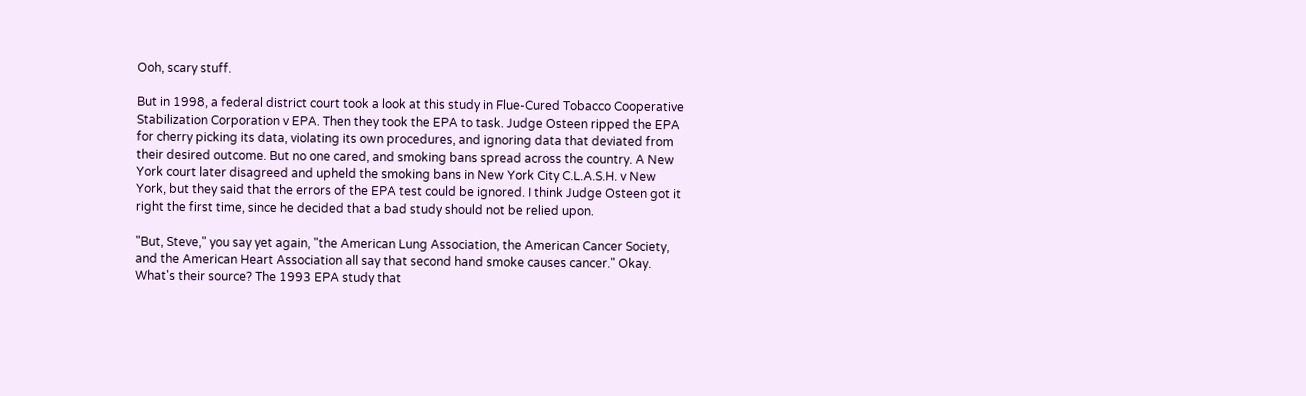Ooh, scary stuff.

But in 1998, a federal district court took a look at this study in Flue-Cured Tobacco Cooperative Stabilization Corporation v EPA. Then they took the EPA to task. Judge Osteen ripped the EPA for cherry picking its data, violating its own procedures, and ignoring data that deviated from their desired outcome. But no one cared, and smoking bans spread across the country. A New York court later disagreed and upheld the smoking bans in New York City C.L.A.S.H. v New York, but they said that the errors of the EPA test could be ignored. I think Judge Osteen got it right the first time, since he decided that a bad study should not be relied upon.

"But, Steve," you say yet again, "the American Lung Association, the American Cancer Society, and the American Heart Association all say that second hand smoke causes cancer." Okay. What's their source? The 1993 EPA study that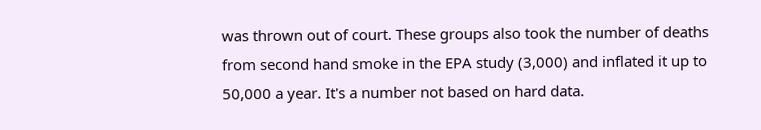was thrown out of court. These groups also took the number of deaths from second hand smoke in the EPA study (3,000) and inflated it up to 50,000 a year. It's a number not based on hard data.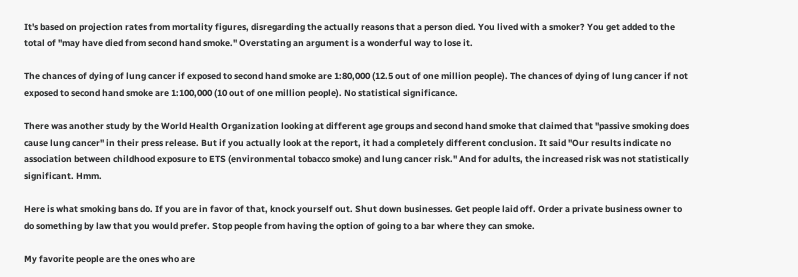It's based on projection rates from mortality figures, disregarding the actually reasons that a person died. You lived with a smoker? You get added to the total of "may have died from second hand smoke." Overstating an argument is a wonderful way to lose it.

The chances of dying of lung cancer if exposed to second hand smoke are 1:80,000 (12.5 out of one million people). The chances of dying of lung cancer if not exposed to second hand smoke are 1:100,000 (10 out of one million people). No statistical significance.

There was another study by the World Health Organization looking at different age groups and second hand smoke that claimed that "passive smoking does cause lung cancer" in their press release. But if you actually look at the report, it had a completely different conclusion. It said "Our results indicate no association between childhood exposure to ETS (environmental tobacco smoke) and lung cancer risk." And for adults, the increased risk was not statistically significant. Hmm.

Here is what smoking bans do. If you are in favor of that, knock yourself out. Shut down businesses. Get people laid off. Order a private business owner to do something by law that you would prefer. Stop people from having the option of going to a bar where they can smoke.

My favorite people are the ones who are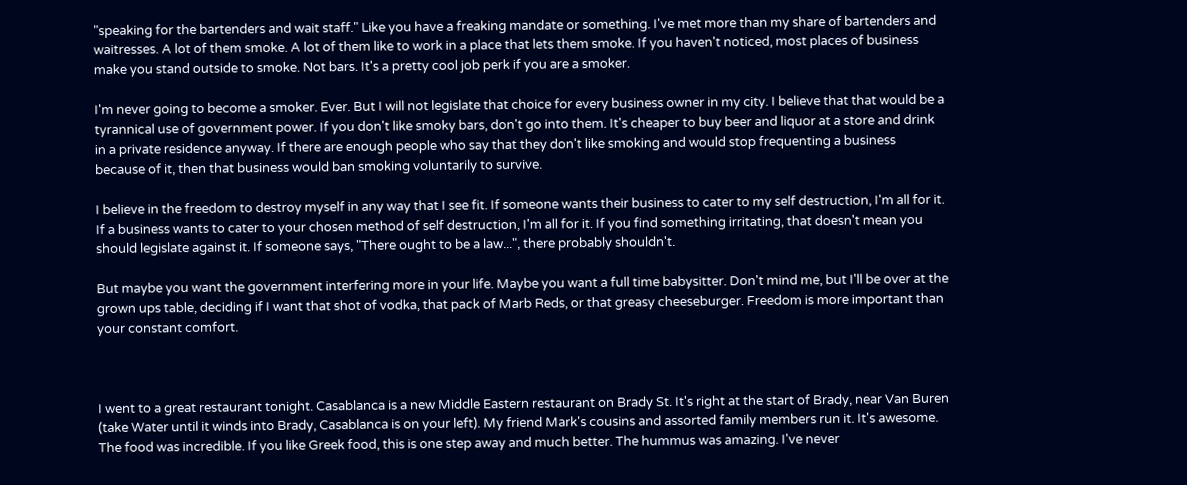"speaking for the bartenders and wait staff." Like you have a freaking mandate or something. I've met more than my share of bartenders and waitresses. A lot of them smoke. A lot of them like to work in a place that lets them smoke. If you haven't noticed, most places of business make you stand outside to smoke. Not bars. It's a pretty cool job perk if you are a smoker.

I'm never going to become a smoker. Ever. But I will not legislate that choice for every business owner in my city. I believe that that would be a tyrannical use of government power. If you don't like smoky bars, don't go into them. It's cheaper to buy beer and liquor at a store and drink in a private residence anyway. If there are enough people who say that they don't like smoking and would stop frequenting a business because of it, then that business would ban smoking voluntarily to survive.

I believe in the freedom to destroy myself in any way that I see fit. If someone wants their business to cater to my self destruction, I'm all for it. If a business wants to cater to your chosen method of self destruction, I'm all for it. If you find something irritating, that doesn't mean you should legislate against it. If someone says, "There ought to be a law...", there probably shouldn't.

But maybe you want the government interfering more in your life. Maybe you want a full time babysitter. Don't mind me, but I'll be over at the grown ups table, deciding if I want that shot of vodka, that pack of Marb Reds, or that greasy cheeseburger. Freedom is more important than your constant comfort.



I went to a great restaurant tonight. Casablanca is a new Middle Eastern restaurant on Brady St. It's right at the start of Brady, near Van Buren (take Water until it winds into Brady, Casablanca is on your left). My friend Mark's cousins and assorted family members run it. It's awesome. The food was incredible. If you like Greek food, this is one step away and much better. The hummus was amazing. I've never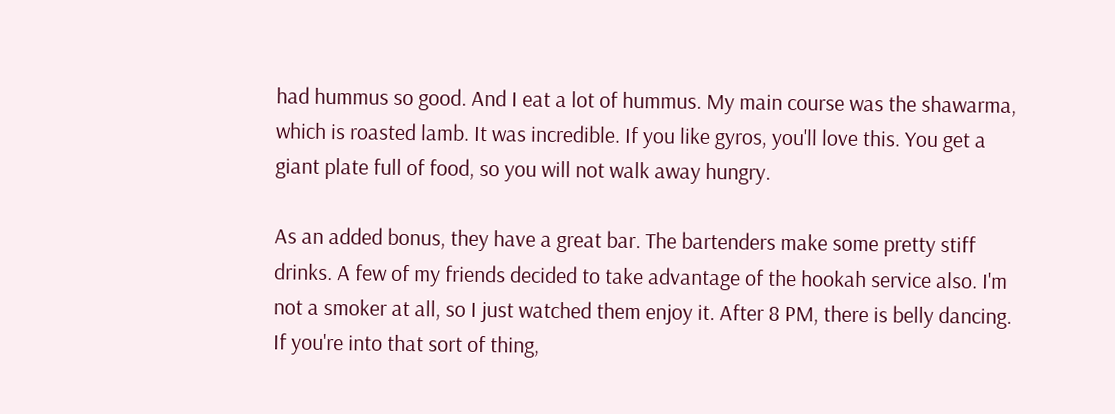had hummus so good. And I eat a lot of hummus. My main course was the shawarma, which is roasted lamb. It was incredible. If you like gyros, you'll love this. You get a giant plate full of food, so you will not walk away hungry.

As an added bonus, they have a great bar. The bartenders make some pretty stiff drinks. A few of my friends decided to take advantage of the hookah service also. I'm not a smoker at all, so I just watched them enjoy it. After 8 PM, there is belly dancing. If you're into that sort of thing,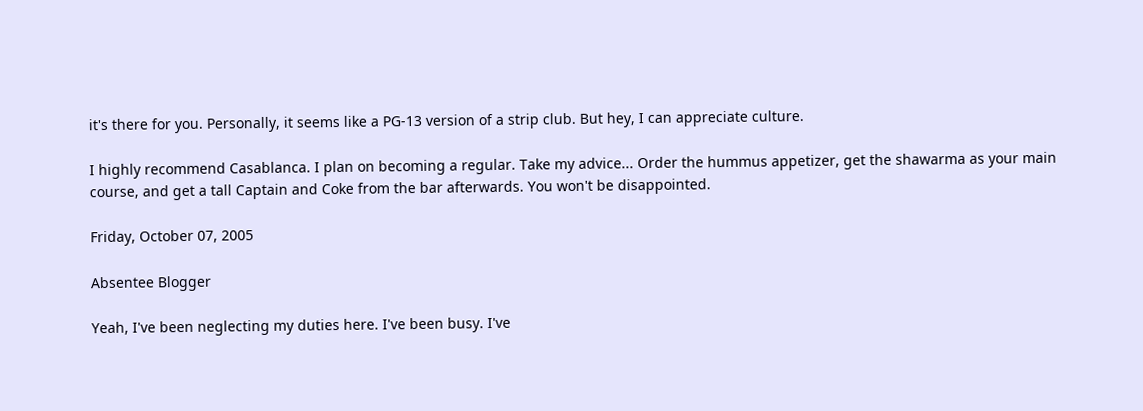it's there for you. Personally, it seems like a PG-13 version of a strip club. But hey, I can appreciate culture.

I highly recommend Casablanca. I plan on becoming a regular. Take my advice... Order the hummus appetizer, get the shawarma as your main course, and get a tall Captain and Coke from the bar afterwards. You won't be disappointed.

Friday, October 07, 2005

Absentee Blogger

Yeah, I've been neglecting my duties here. I've been busy. I've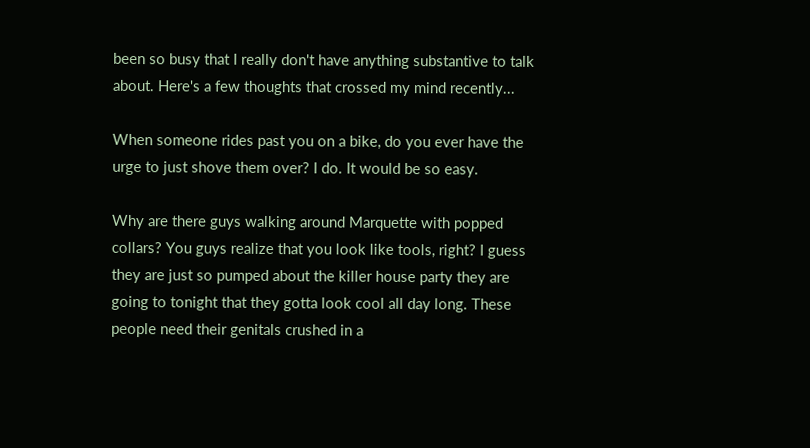been so busy that I really don't have anything substantive to talk about. Here's a few thoughts that crossed my mind recently...

When someone rides past you on a bike, do you ever have the urge to just shove them over? I do. It would be so easy.

Why are there guys walking around Marquette with popped collars? You guys realize that you look like tools, right? I guess they are just so pumped about the killer house party they are going to tonight that they gotta look cool all day long. These people need their genitals crushed in a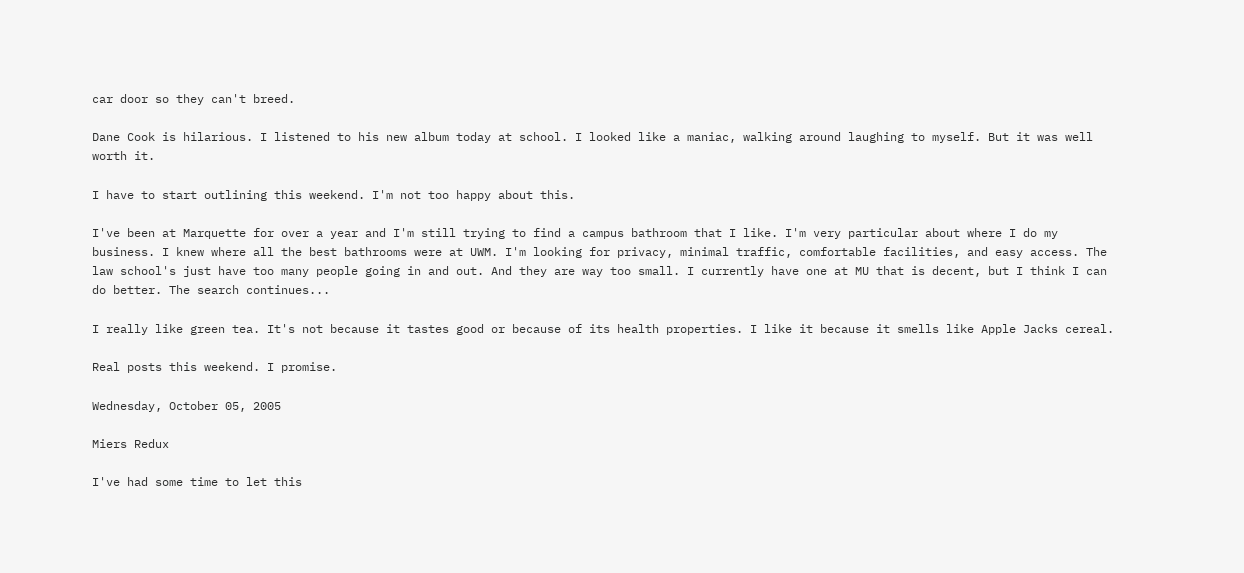car door so they can't breed.

Dane Cook is hilarious. I listened to his new album today at school. I looked like a maniac, walking around laughing to myself. But it was well worth it.

I have to start outlining this weekend. I'm not too happy about this.

I've been at Marquette for over a year and I'm still trying to find a campus bathroom that I like. I'm very particular about where I do my business. I knew where all the best bathrooms were at UWM. I'm looking for privacy, minimal traffic, comfortable facilities, and easy access. The law school's just have too many people going in and out. And they are way too small. I currently have one at MU that is decent, but I think I can do better. The search continues...

I really like green tea. It's not because it tastes good or because of its health properties. I like it because it smells like Apple Jacks cereal.

Real posts this weekend. I promise.

Wednesday, October 05, 2005

Miers Redux

I've had some time to let this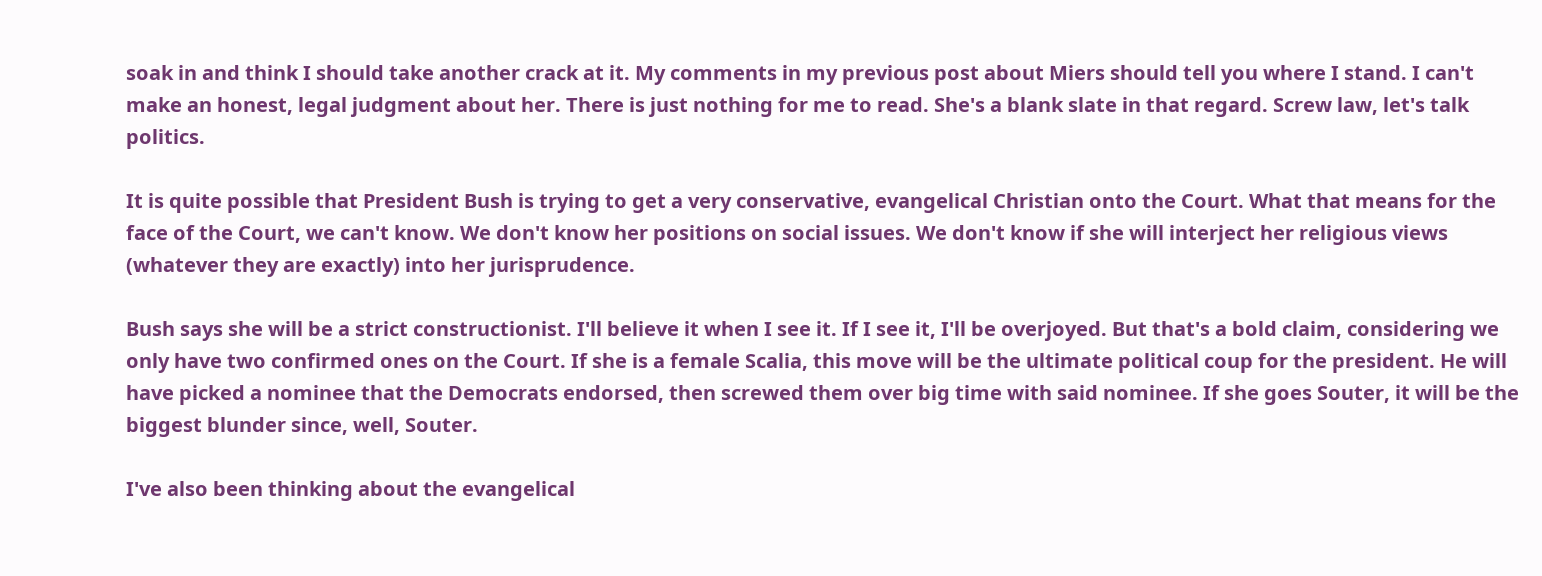soak in and think I should take another crack at it. My comments in my previous post about Miers should tell you where I stand. I can't make an honest, legal judgment about her. There is just nothing for me to read. She's a blank slate in that regard. Screw law, let's talk politics.

It is quite possible that President Bush is trying to get a very conservative, evangelical Christian onto the Court. What that means for the face of the Court, we can't know. We don't know her positions on social issues. We don't know if she will interject her religious views (whatever they are exactly) into her jurisprudence.

Bush says she will be a strict constructionist. I'll believe it when I see it. If I see it, I'll be overjoyed. But that's a bold claim, considering we only have two confirmed ones on the Court. If she is a female Scalia, this move will be the ultimate political coup for the president. He will have picked a nominee that the Democrats endorsed, then screwed them over big time with said nominee. If she goes Souter, it will be the biggest blunder since, well, Souter.

I've also been thinking about the evangelical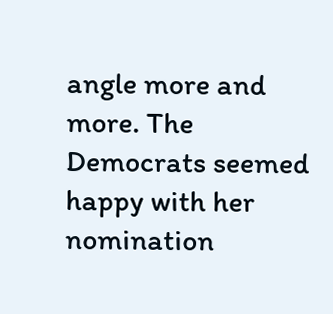angle more and more. The Democrats seemed happy with her nomination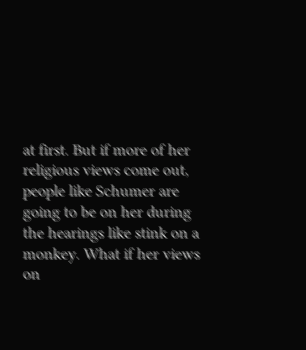at first. But if more of her religious views come out, people like Schumer are going to be on her during the hearings like stink on a monkey. What if her views on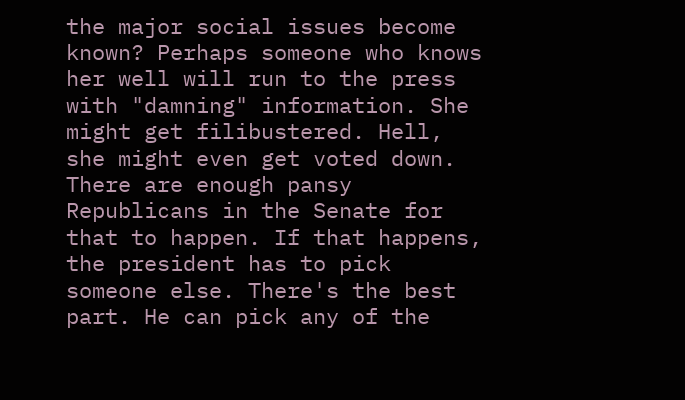the major social issues become known? Perhaps someone who knows her well will run to the press with "damning" information. She might get filibustered. Hell, she might even get voted down. There are enough pansy Republicans in the Senate for that to happen. If that happens, the president has to pick someone else. There's the best part. He can pick any of the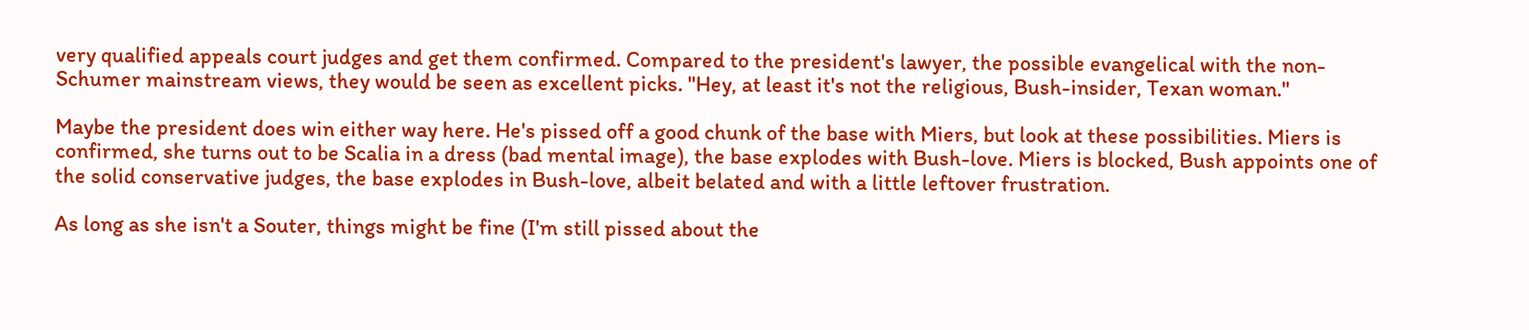very qualified appeals court judges and get them confirmed. Compared to the president's lawyer, the possible evangelical with the non-Schumer mainstream views, they would be seen as excellent picks. "Hey, at least it's not the religious, Bush-insider, Texan woman."

Maybe the president does win either way here. He's pissed off a good chunk of the base with Miers, but look at these possibilities. Miers is confirmed, she turns out to be Scalia in a dress (bad mental image), the base explodes with Bush-love. Miers is blocked, Bush appoints one of the solid conservative judges, the base explodes in Bush-love, albeit belated and with a little leftover frustration.

As long as she isn't a Souter, things might be fine (I'm still pissed about the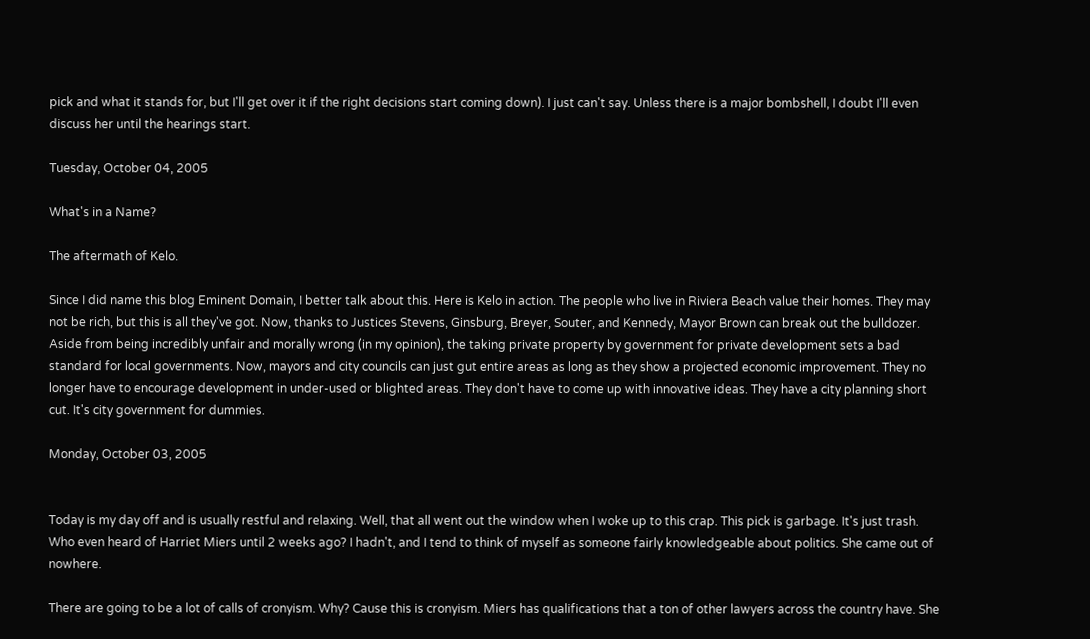pick and what it stands for, but I'll get over it if the right decisions start coming down). I just can't say. Unless there is a major bombshell, I doubt I'll even discuss her until the hearings start.

Tuesday, October 04, 2005

What's in a Name?

The aftermath of Kelo.

Since I did name this blog Eminent Domain, I better talk about this. Here is Kelo in action. The people who live in Riviera Beach value their homes. They may not be rich, but this is all they've got. Now, thanks to Justices Stevens, Ginsburg, Breyer, Souter, and Kennedy, Mayor Brown can break out the bulldozer. Aside from being incredibly unfair and morally wrong (in my opinion), the taking private property by government for private development sets a bad standard for local governments. Now, mayors and city councils can just gut entire areas as long as they show a projected economic improvement. They no longer have to encourage development in under-used or blighted areas. They don't have to come up with innovative ideas. They have a city planning short cut. It's city government for dummies.

Monday, October 03, 2005


Today is my day off and is usually restful and relaxing. Well, that all went out the window when I woke up to this crap. This pick is garbage. It's just trash. Who even heard of Harriet Miers until 2 weeks ago? I hadn't, and I tend to think of myself as someone fairly knowledgeable about politics. She came out of nowhere.

There are going to be a lot of calls of cronyism. Why? Cause this is cronyism. Miers has qualifications that a ton of other lawyers across the country have. She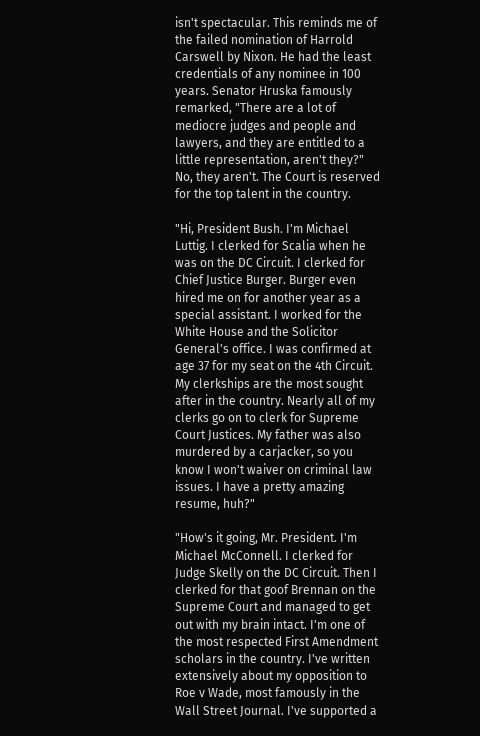isn't spectacular. This reminds me of the failed nomination of Harrold Carswell by Nixon. He had the least credentials of any nominee in 100 years. Senator Hruska famously remarked, "There are a lot of mediocre judges and people and lawyers, and they are entitled to a little representation, aren't they?" No, they aren't. The Court is reserved for the top talent in the country.

"Hi, President Bush. I'm Michael Luttig. I clerked for Scalia when he was on the DC Circuit. I clerked for Chief Justice Burger. Burger even hired me on for another year as a special assistant. I worked for the White House and the Solicitor General's office. I was confirmed at age 37 for my seat on the 4th Circuit. My clerkships are the most sought after in the country. Nearly all of my clerks go on to clerk for Supreme Court Justices. My father was also murdered by a carjacker, so you know I won't waiver on criminal law issues. I have a pretty amazing resume, huh?"

"How's it going, Mr. President. I'm Michael McConnell. I clerked for Judge Skelly on the DC Circuit. Then I clerked for that goof Brennan on the Supreme Court and managed to get out with my brain intact. I'm one of the most respected First Amendment scholars in the country. I've written extensively about my opposition to Roe v Wade, most famously in the Wall Street Journal. I've supported a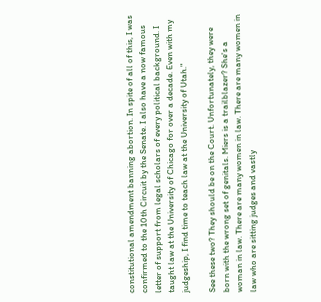constitutional amendment banning abortion. In spite of all of this, I was confirmed to the 10th Circuit by the Senate. I also have a now famous letter of support from legal scholars of every political background. I taught law at the University of Chicago for over a decade. Even with my judgeship, I find time to teach law at the University of Utah."

See these two? They should be on the Court. Unfortunately, they were born with the wrong set of genitals. Miers is a trailblazer? She's a woman in law. There are many women in law. There are many women in law who are sitting judges and vastly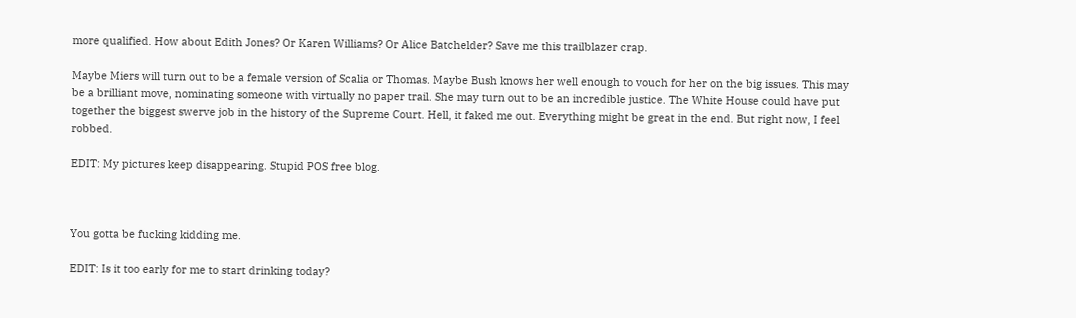more qualified. How about Edith Jones? Or Karen Williams? Or Alice Batchelder? Save me this trailblazer crap.

Maybe Miers will turn out to be a female version of Scalia or Thomas. Maybe Bush knows her well enough to vouch for her on the big issues. This may be a brilliant move, nominating someone with virtually no paper trail. She may turn out to be an incredible justice. The White House could have put together the biggest swerve job in the history of the Supreme Court. Hell, it faked me out. Everything might be great in the end. But right now, I feel robbed.

EDIT: My pictures keep disappearing. Stupid POS free blog.



You gotta be fucking kidding me.

EDIT: Is it too early for me to start drinking today?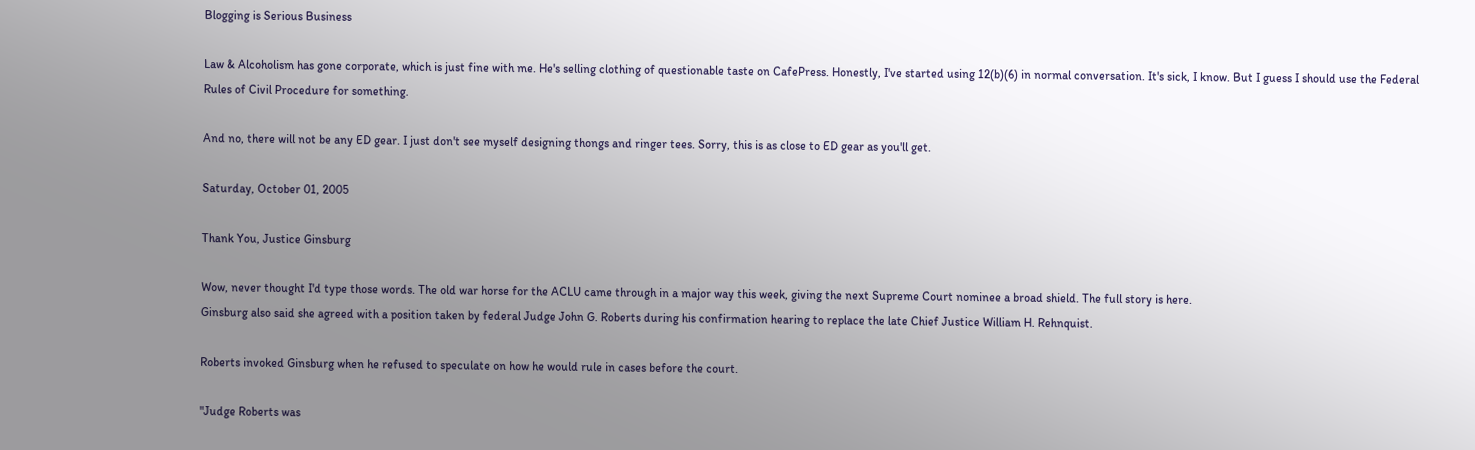Blogging is Serious Business

Law & Alcoholism has gone corporate, which is just fine with me. He's selling clothing of questionable taste on CafePress. Honestly, I've started using 12(b)(6) in normal conversation. It's sick, I know. But I guess I should use the Federal Rules of Civil Procedure for something.

And no, there will not be any ED gear. I just don't see myself designing thongs and ringer tees. Sorry, this is as close to ED gear as you'll get.

Saturday, October 01, 2005

Thank You, Justice Ginsburg

Wow, never thought I'd type those words. The old war horse for the ACLU came through in a major way this week, giving the next Supreme Court nominee a broad shield. The full story is here.
Ginsburg also said she agreed with a position taken by federal Judge John G. Roberts during his confirmation hearing to replace the late Chief Justice William H. Rehnquist.

Roberts invoked Ginsburg when he refused to speculate on how he would rule in cases before the court.

"Judge Roberts was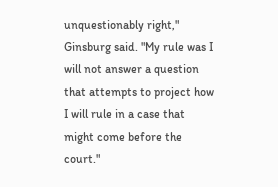unquestionably right," Ginsburg said. "My rule was I will not answer a question that attempts to project how I will rule in a case that might come before the court."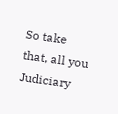So take that, all you Judiciary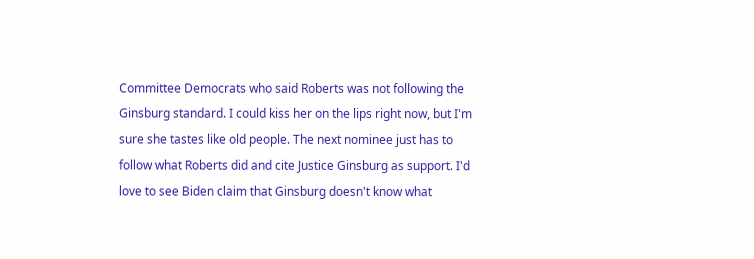Committee Democrats who said Roberts was not following the Ginsburg standard. I could kiss her on the lips right now, but I'm sure she tastes like old people. The next nominee just has to follow what Roberts did and cite Justice Ginsburg as support. I'd love to see Biden claim that Ginsburg doesn't know what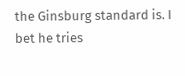the Ginsburg standard is. I bet he tries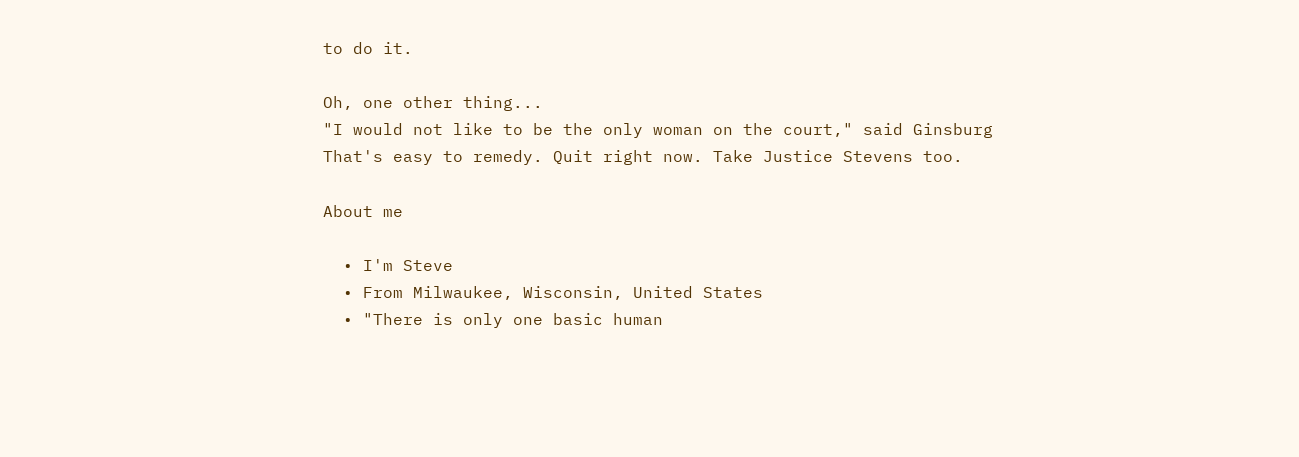to do it.

Oh, one other thing...
"I would not like to be the only woman on the court," said Ginsburg
That's easy to remedy. Quit right now. Take Justice Stevens too.

About me

  • I'm Steve
  • From Milwaukee, Wisconsin, United States
  • "There is only one basic human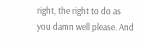right, the right to do as you damn well please. And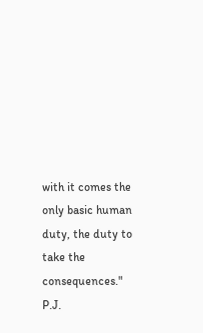with it comes the only basic human duty, the duty to take the consequences." P.J.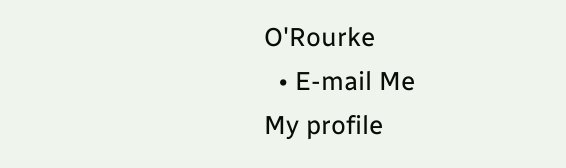O'Rourke
  • E-mail Me
My profile